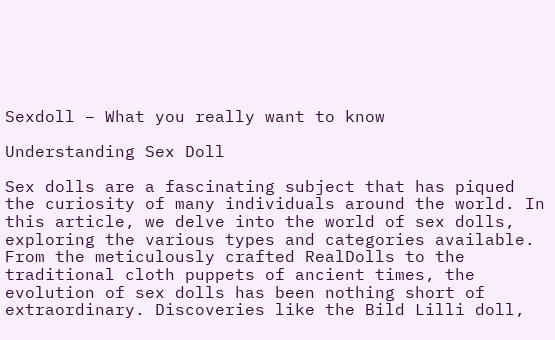Sexdoll – What you really want to know

Understanding Sex Doll

Sex dolls are a fascinating subject that has piqued the curiosity of many individuals around the world. In this article, we delve into the world of sex dolls, exploring the various types and categories available. From the meticulously crafted RealDolls to the traditional cloth puppets of ancient times, the evolution of sex dolls has been nothing short of extraordinary. Discoveries like the Bild Lilli doll,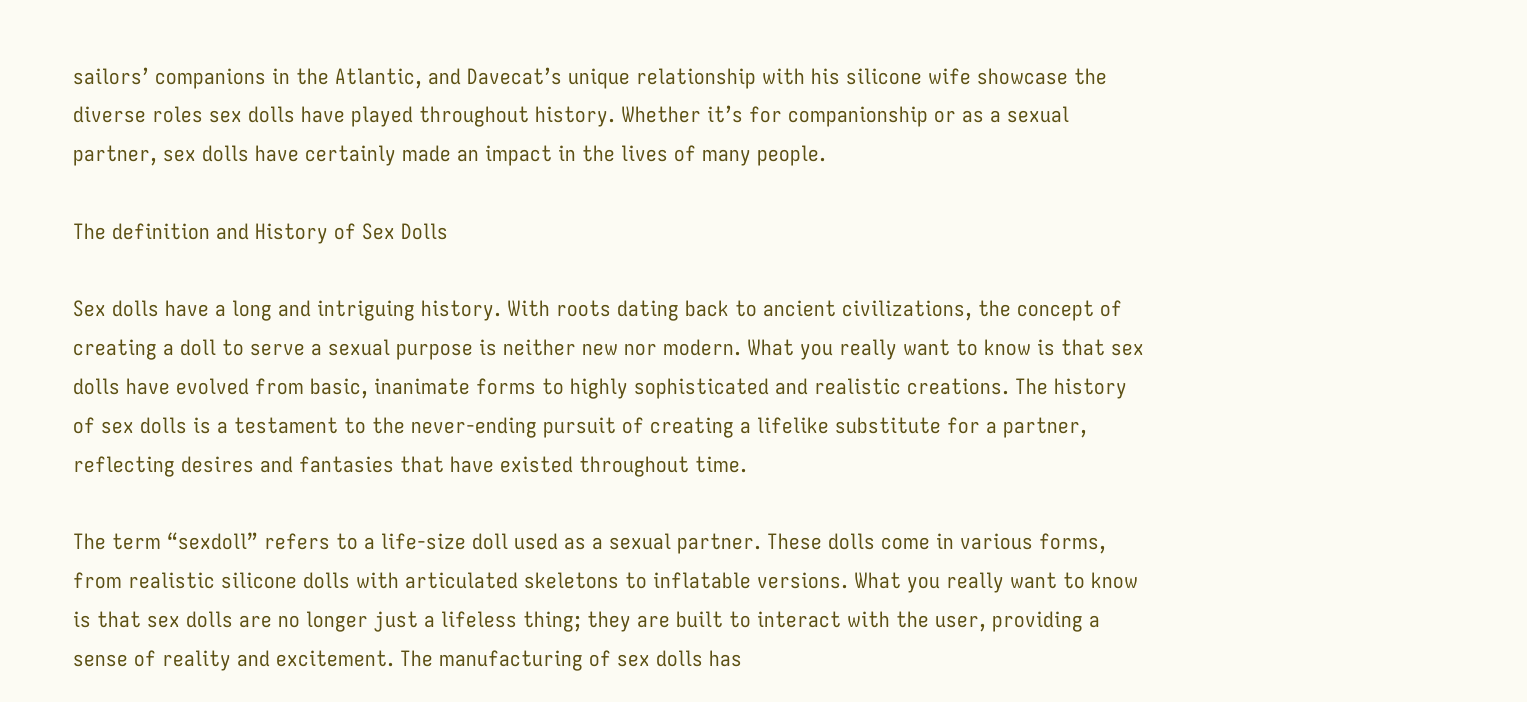sailors’ companions in the Atlantic, and Davecat’s unique relationship with his silicone wife showcase the diverse roles sex dolls have played throughout history. Whether it’s for companionship or as a sexual partner, sex dolls have certainly made an impact in the lives of many people.

The definition and History of Sex Dolls

Sex dolls have a long and intriguing history. With roots dating back to ancient civilizations, the concept of creating a doll to serve a sexual purpose is neither new nor modern. What you really want to know is that sex dolls have evolved from basic, inanimate forms to highly sophisticated and realistic creations. The history of sex dolls is a testament to the never-ending pursuit of creating a lifelike substitute for a partner, reflecting desires and fantasies that have existed throughout time.

The term “sexdoll” refers to a life-size doll used as a sexual partner. These dolls come in various forms, from realistic silicone dolls with articulated skeletons to inflatable versions. What you really want to know is that sex dolls are no longer just a lifeless thing; they are built to interact with the user, providing a sense of reality and excitement. The manufacturing of sex dolls has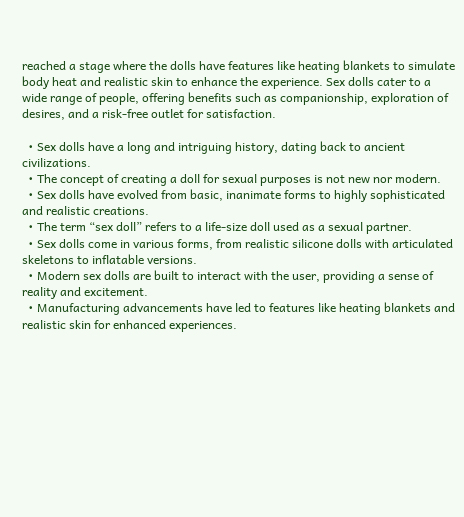reached a stage where the dolls have features like heating blankets to simulate body heat and realistic skin to enhance the experience. Sex dolls cater to a wide range of people, offering benefits such as companionship, exploration of desires, and a risk-free outlet for satisfaction.

  • Sex dolls have a long and intriguing history, dating back to ancient civilizations.
  • The concept of creating a doll for sexual purposes is not new nor modern.
  • Sex dolls have evolved from basic, inanimate forms to highly sophisticated and realistic creations.
  • The term “sex doll” refers to a life-size doll used as a sexual partner.
  • Sex dolls come in various forms, from realistic silicone dolls with articulated skeletons to inflatable versions.
  • Modern sex dolls are built to interact with the user, providing a sense of reality and excitement.
  • Manufacturing advancements have led to features like heating blankets and realistic skin for enhanced experiences.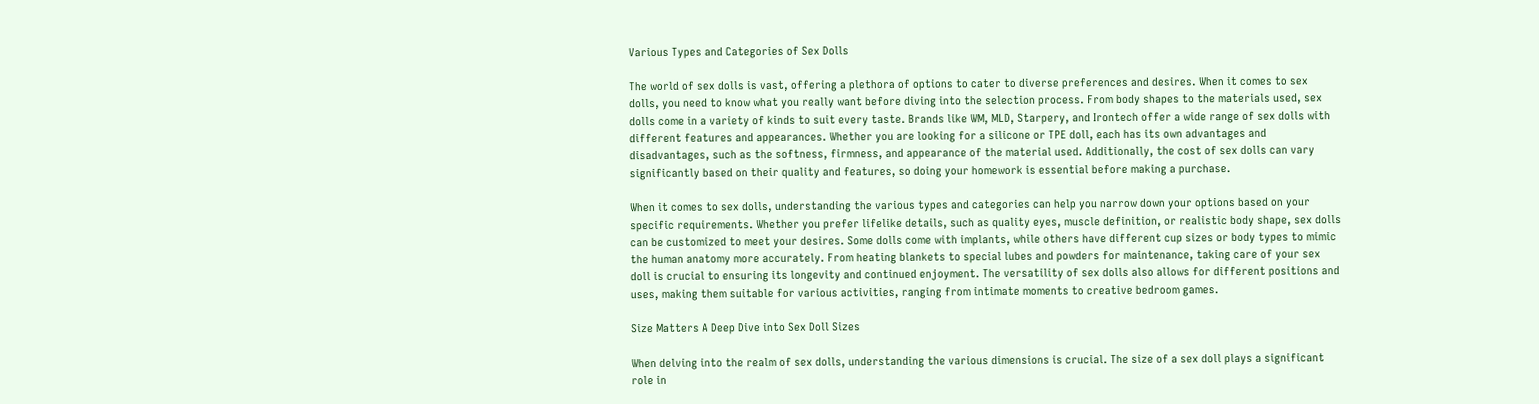Various Types and Categories of Sex Dolls

The world of sex dolls is vast, offering a plethora of options to cater to diverse preferences and desires. When it comes to sex dolls, you need to know what you really want before diving into the selection process. From body shapes to the materials used, sex dolls come in a variety of kinds to suit every taste. Brands like WM, MLD, Starpery, and Irontech offer a wide range of sex dolls with different features and appearances. Whether you are looking for a silicone or TPE doll, each has its own advantages and disadvantages, such as the softness, firmness, and appearance of the material used. Additionally, the cost of sex dolls can vary significantly based on their quality and features, so doing your homework is essential before making a purchase.

When it comes to sex dolls, understanding the various types and categories can help you narrow down your options based on your specific requirements. Whether you prefer lifelike details, such as quality eyes, muscle definition, or realistic body shape, sex dolls can be customized to meet your desires. Some dolls come with implants, while others have different cup sizes or body types to mimic the human anatomy more accurately. From heating blankets to special lubes and powders for maintenance, taking care of your sex doll is crucial to ensuring its longevity and continued enjoyment. The versatility of sex dolls also allows for different positions and uses, making them suitable for various activities, ranging from intimate moments to creative bedroom games.

Size Matters A Deep Dive into Sex Doll Sizes

When delving into the realm of sex dolls, understanding the various dimensions is crucial. The size of a sex doll plays a significant role in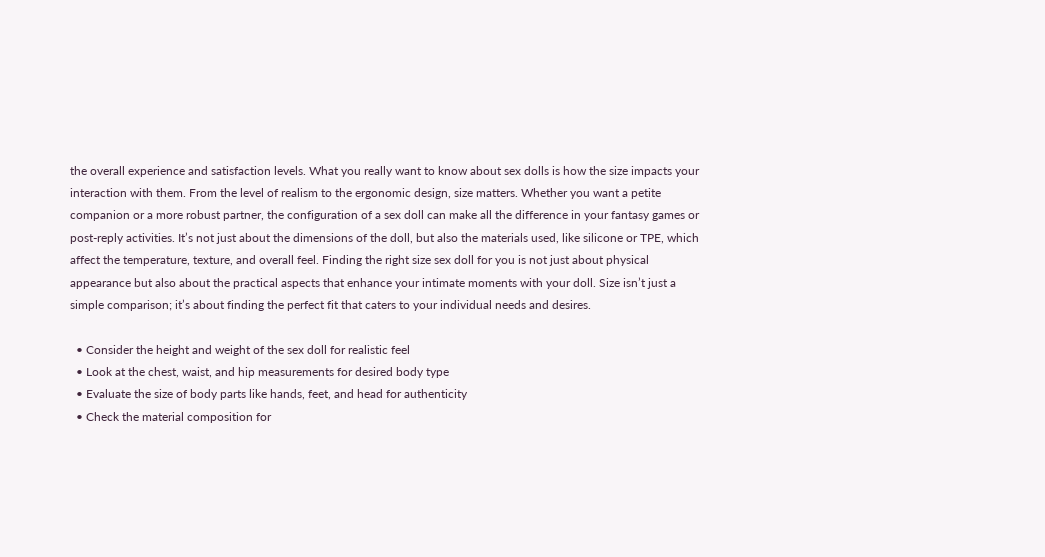the overall experience and satisfaction levels. What you really want to know about sex dolls is how the size impacts your interaction with them. From the level of realism to the ergonomic design, size matters. Whether you want a petite companion or a more robust partner, the configuration of a sex doll can make all the difference in your fantasy games or post-reply activities. It’s not just about the dimensions of the doll, but also the materials used, like silicone or TPE, which affect the temperature, texture, and overall feel. Finding the right size sex doll for you is not just about physical appearance but also about the practical aspects that enhance your intimate moments with your doll. Size isn’t just a simple comparison; it’s about finding the perfect fit that caters to your individual needs and desires.

  • Consider the height and weight of the sex doll for realistic feel
  • Look at the chest, waist, and hip measurements for desired body type
  • Evaluate the size of body parts like hands, feet, and head for authenticity
  • Check the material composition for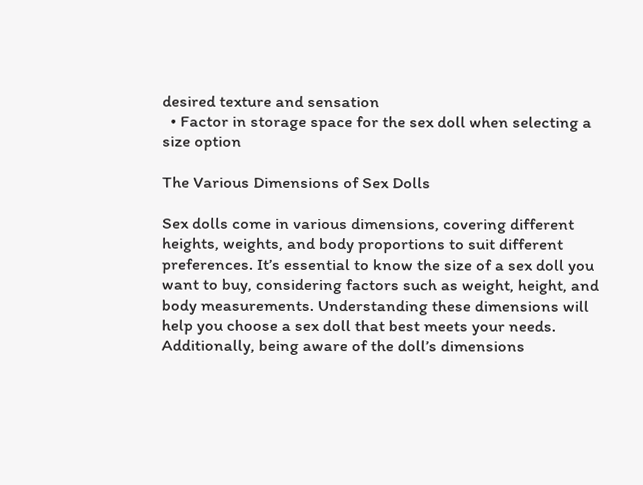desired texture and sensation
  • Factor in storage space for the sex doll when selecting a size option

The Various Dimensions of Sex Dolls

Sex dolls come in various dimensions, covering different heights, weights, and body proportions to suit different preferences. It’s essential to know the size of a sex doll you want to buy, considering factors such as weight, height, and body measurements. Understanding these dimensions will help you choose a sex doll that best meets your needs. Additionally, being aware of the doll’s dimensions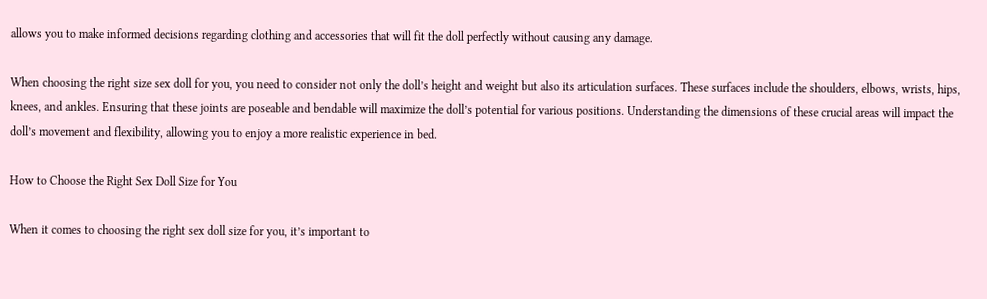allows you to make informed decisions regarding clothing and accessories that will fit the doll perfectly without causing any damage.

When choosing the right size sex doll for you, you need to consider not only the doll’s height and weight but also its articulation surfaces. These surfaces include the shoulders, elbows, wrists, hips, knees, and ankles. Ensuring that these joints are poseable and bendable will maximize the doll’s potential for various positions. Understanding the dimensions of these crucial areas will impact the doll’s movement and flexibility, allowing you to enjoy a more realistic experience in bed.

How to Choose the Right Sex Doll Size for You

When it comes to choosing the right sex doll size for you, it’s important to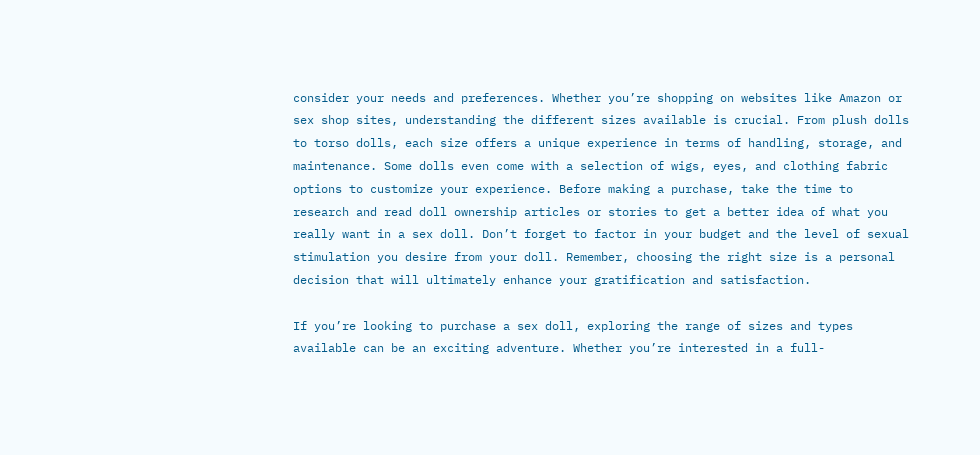consider your needs and preferences. Whether you’re shopping on websites like Amazon or sex shop sites, understanding the different sizes available is crucial. From plush dolls to torso dolls, each size offers a unique experience in terms of handling, storage, and maintenance. Some dolls even come with a selection of wigs, eyes, and clothing fabric options to customize your experience. Before making a purchase, take the time to research and read doll ownership articles or stories to get a better idea of what you really want in a sex doll. Don’t forget to factor in your budget and the level of sexual stimulation you desire from your doll. Remember, choosing the right size is a personal decision that will ultimately enhance your gratification and satisfaction.

If you’re looking to purchase a sex doll, exploring the range of sizes and types available can be an exciting adventure. Whether you’re interested in a full-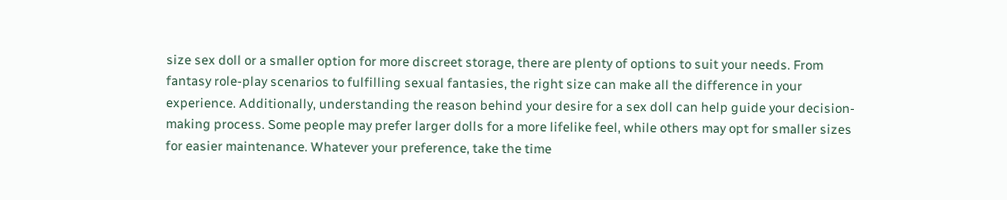size sex doll or a smaller option for more discreet storage, there are plenty of options to suit your needs. From fantasy role-play scenarios to fulfilling sexual fantasies, the right size can make all the difference in your experience. Additionally, understanding the reason behind your desire for a sex doll can help guide your decision-making process. Some people may prefer larger dolls for a more lifelike feel, while others may opt for smaller sizes for easier maintenance. Whatever your preference, take the time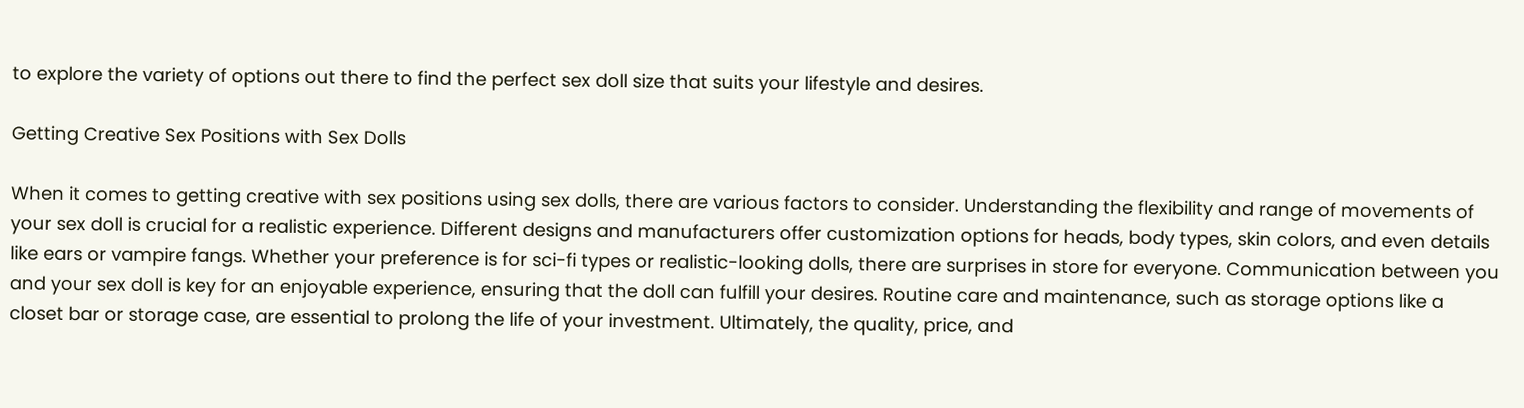to explore the variety of options out there to find the perfect sex doll size that suits your lifestyle and desires.

Getting Creative Sex Positions with Sex Dolls

When it comes to getting creative with sex positions using sex dolls, there are various factors to consider. Understanding the flexibility and range of movements of your sex doll is crucial for a realistic experience. Different designs and manufacturers offer customization options for heads, body types, skin colors, and even details like ears or vampire fangs. Whether your preference is for sci-fi types or realistic-looking dolls, there are surprises in store for everyone. Communication between you and your sex doll is key for an enjoyable experience, ensuring that the doll can fulfill your desires. Routine care and maintenance, such as storage options like a closet bar or storage case, are essential to prolong the life of your investment. Ultimately, the quality, price, and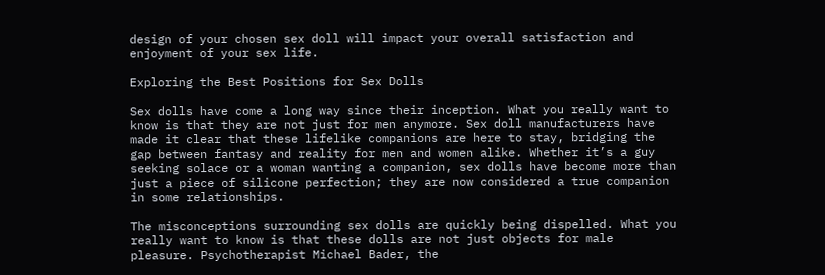design of your chosen sex doll will impact your overall satisfaction and enjoyment of your sex life.

Exploring the Best Positions for Sex Dolls

Sex dolls have come a long way since their inception. What you really want to know is that they are not just for men anymore. Sex doll manufacturers have made it clear that these lifelike companions are here to stay, bridging the gap between fantasy and reality for men and women alike. Whether it’s a guy seeking solace or a woman wanting a companion, sex dolls have become more than just a piece of silicone perfection; they are now considered a true companion in some relationships.

The misconceptions surrounding sex dolls are quickly being dispelled. What you really want to know is that these dolls are not just objects for male pleasure. Psychotherapist Michael Bader, the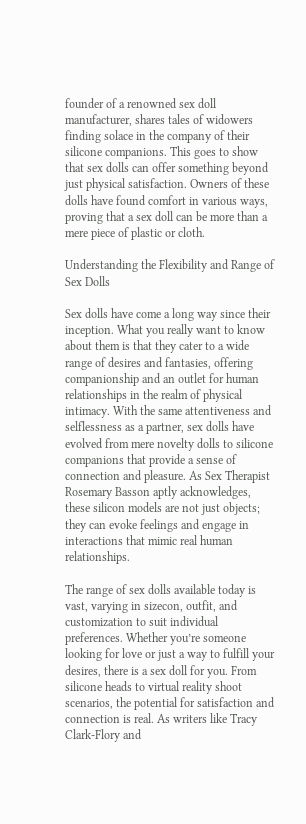founder of a renowned sex doll manufacturer, shares tales of widowers finding solace in the company of their silicone companions. This goes to show that sex dolls can offer something beyond just physical satisfaction. Owners of these dolls have found comfort in various ways, proving that a sex doll can be more than a mere piece of plastic or cloth.

Understanding the Flexibility and Range of Sex Dolls

Sex dolls have come a long way since their inception. What you really want to know about them is that they cater to a wide range of desires and fantasies, offering companionship and an outlet for human relationships in the realm of physical intimacy. With the same attentiveness and selflessness as a partner, sex dolls have evolved from mere novelty dolls to silicone companions that provide a sense of connection and pleasure. As Sex Therapist Rosemary Basson aptly acknowledges, these silicon models are not just objects; they can evoke feelings and engage in interactions that mimic real human relationships.

The range of sex dolls available today is vast, varying in sizecon, outfit, and customization to suit individual preferences. Whether you’re someone looking for love or just a way to fulfill your desires, there is a sex doll for you. From silicone heads to virtual reality shoot scenarios, the potential for satisfaction and connection is real. As writers like Tracy Clark-Flory and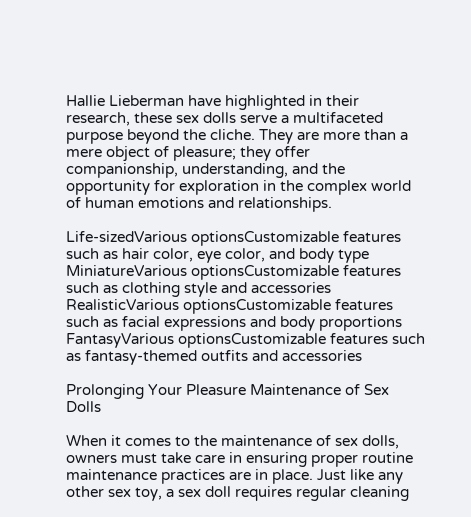Hallie Lieberman have highlighted in their research, these sex dolls serve a multifaceted purpose beyond the cliche. They are more than a mere object of pleasure; they offer companionship, understanding, and the opportunity for exploration in the complex world of human emotions and relationships.

Life-sizedVarious optionsCustomizable features such as hair color, eye color, and body type
MiniatureVarious optionsCustomizable features such as clothing style and accessories
RealisticVarious optionsCustomizable features such as facial expressions and body proportions
FantasyVarious optionsCustomizable features such as fantasy-themed outfits and accessories

Prolonging Your Pleasure Maintenance of Sex Dolls

When it comes to the maintenance of sex dolls, owners must take care in ensuring proper routine maintenance practices are in place. Just like any other sex toy, a sex doll requires regular cleaning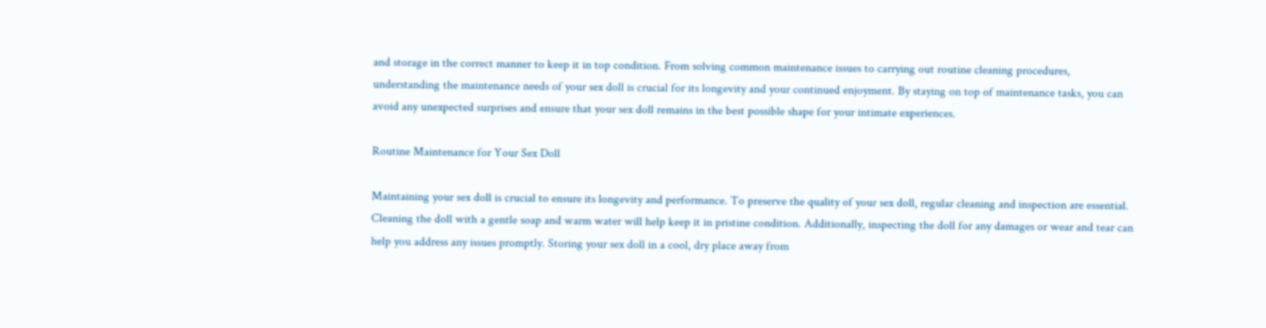and storage in the correct manner to keep it in top condition. From solving common maintenance issues to carrying out routine cleaning procedures, understanding the maintenance needs of your sex doll is crucial for its longevity and your continued enjoyment. By staying on top of maintenance tasks, you can avoid any unexpected surprises and ensure that your sex doll remains in the best possible shape for your intimate experiences.

Routine Maintenance for Your Sex Doll

Maintaining your sex doll is crucial to ensure its longevity and performance. To preserve the quality of your sex doll, regular cleaning and inspection are essential. Cleaning the doll with a gentle soap and warm water will help keep it in pristine condition. Additionally, inspecting the doll for any damages or wear and tear can help you address any issues promptly. Storing your sex doll in a cool, dry place away from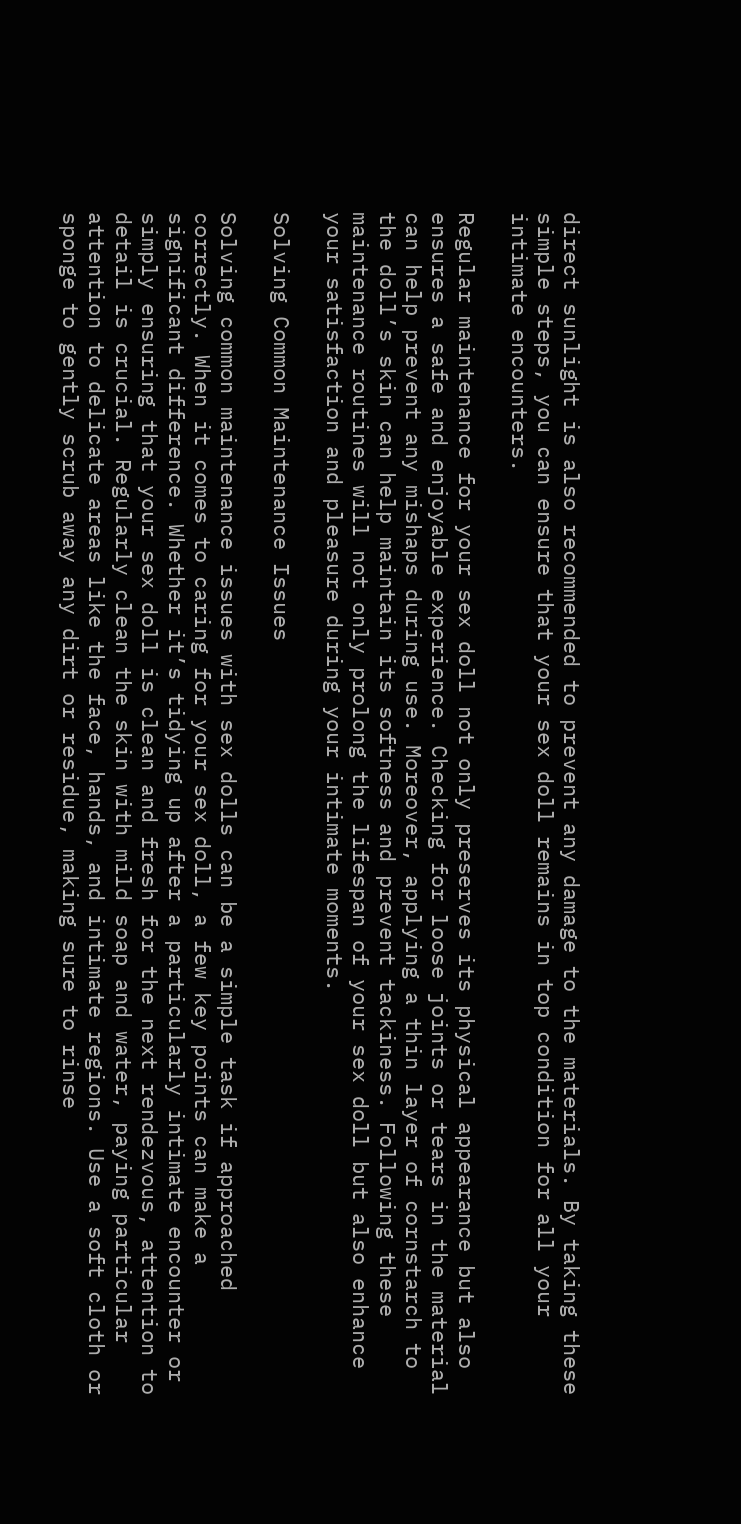direct sunlight is also recommended to prevent any damage to the materials. By taking these simple steps, you can ensure that your sex doll remains in top condition for all your intimate encounters.

Regular maintenance for your sex doll not only preserves its physical appearance but also ensures a safe and enjoyable experience. Checking for loose joints or tears in the material can help prevent any mishaps during use. Moreover, applying a thin layer of cornstarch to the doll’s skin can help maintain its softness and prevent tackiness. Following these maintenance routines will not only prolong the lifespan of your sex doll but also enhance your satisfaction and pleasure during your intimate moments.

Solving Common Maintenance Issues

Solving common maintenance issues with sex dolls can be a simple task if approached correctly. When it comes to caring for your sex doll, a few key points can make a significant difference. Whether it’s tidying up after a particularly intimate encounter or simply ensuring that your sex doll is clean and fresh for the next rendezvous, attention to detail is crucial. Regularly clean the skin with mild soap and water, paying particular attention to delicate areas like the face, hands, and intimate regions. Use a soft cloth or sponge to gently scrub away any dirt or residue, making sure to rinse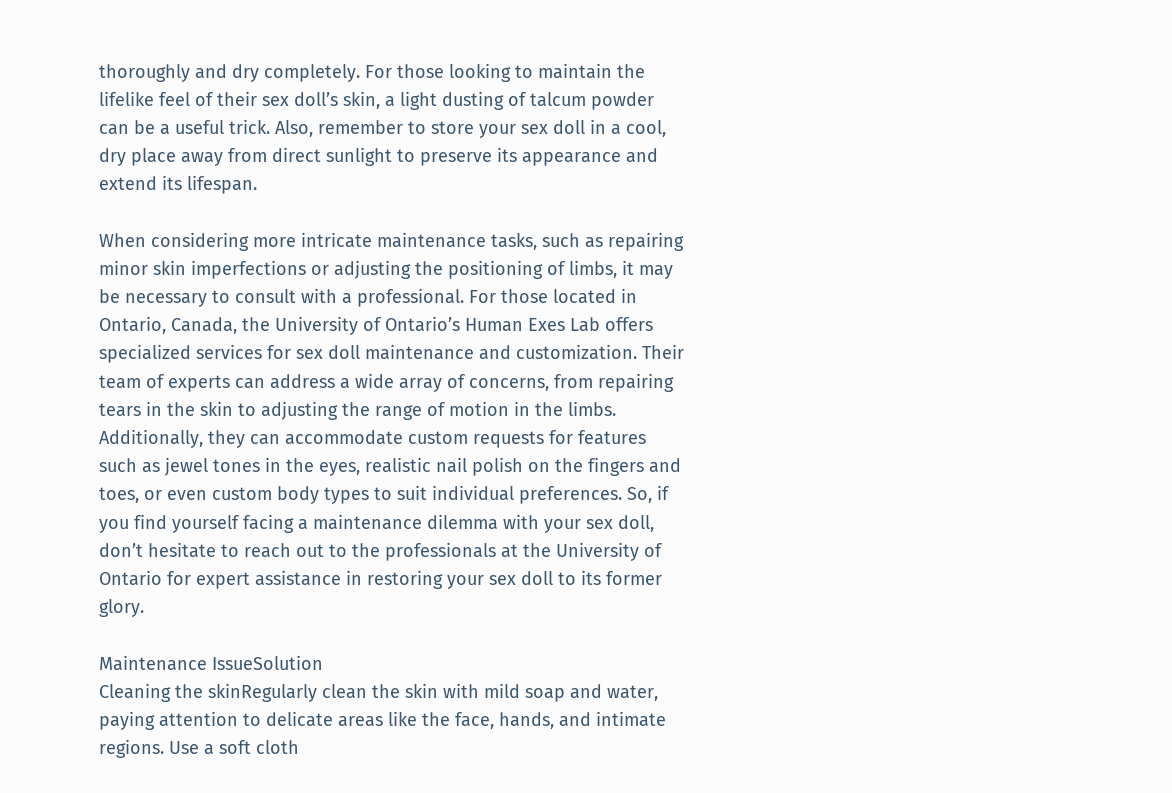thoroughly and dry completely. For those looking to maintain the lifelike feel of their sex doll’s skin, a light dusting of talcum powder can be a useful trick. Also, remember to store your sex doll in a cool, dry place away from direct sunlight to preserve its appearance and extend its lifespan.

When considering more intricate maintenance tasks, such as repairing minor skin imperfections or adjusting the positioning of limbs, it may be necessary to consult with a professional. For those located in Ontario, Canada, the University of Ontario’s Human Exes Lab offers specialized services for sex doll maintenance and customization. Their team of experts can address a wide array of concerns, from repairing tears in the skin to adjusting the range of motion in the limbs. Additionally, they can accommodate custom requests for features such as jewel tones in the eyes, realistic nail polish on the fingers and toes, or even custom body types to suit individual preferences. So, if you find yourself facing a maintenance dilemma with your sex doll, don’t hesitate to reach out to the professionals at the University of Ontario for expert assistance in restoring your sex doll to its former glory.

Maintenance IssueSolution
Cleaning the skinRegularly clean the skin with mild soap and water, paying attention to delicate areas like the face, hands, and intimate regions. Use a soft cloth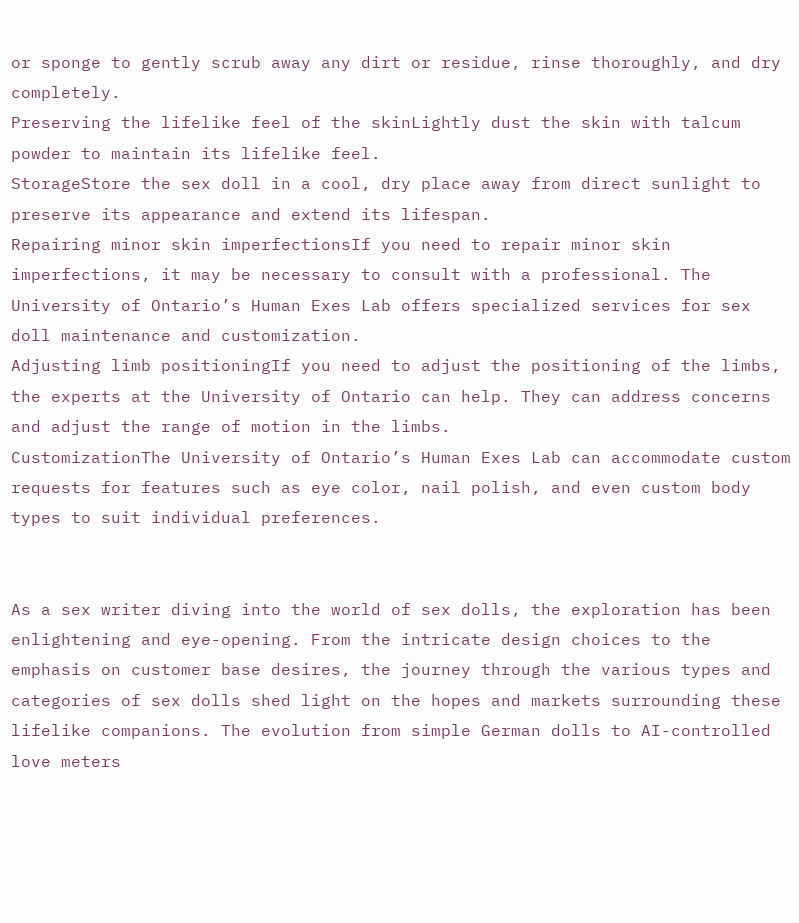or sponge to gently scrub away any dirt or residue, rinse thoroughly, and dry completely.
Preserving the lifelike feel of the skinLightly dust the skin with talcum powder to maintain its lifelike feel.
StorageStore the sex doll in a cool, dry place away from direct sunlight to preserve its appearance and extend its lifespan.
Repairing minor skin imperfectionsIf you need to repair minor skin imperfections, it may be necessary to consult with a professional. The University of Ontario’s Human Exes Lab offers specialized services for sex doll maintenance and customization.
Adjusting limb positioningIf you need to adjust the positioning of the limbs, the experts at the University of Ontario can help. They can address concerns and adjust the range of motion in the limbs.
CustomizationThe University of Ontario’s Human Exes Lab can accommodate custom requests for features such as eye color, nail polish, and even custom body types to suit individual preferences.


As a sex writer diving into the world of sex dolls, the exploration has been enlightening and eye-opening. From the intricate design choices to the emphasis on customer base desires, the journey through the various types and categories of sex dolls shed light on the hopes and markets surrounding these lifelike companions. The evolution from simple German dolls to AI-controlled love meters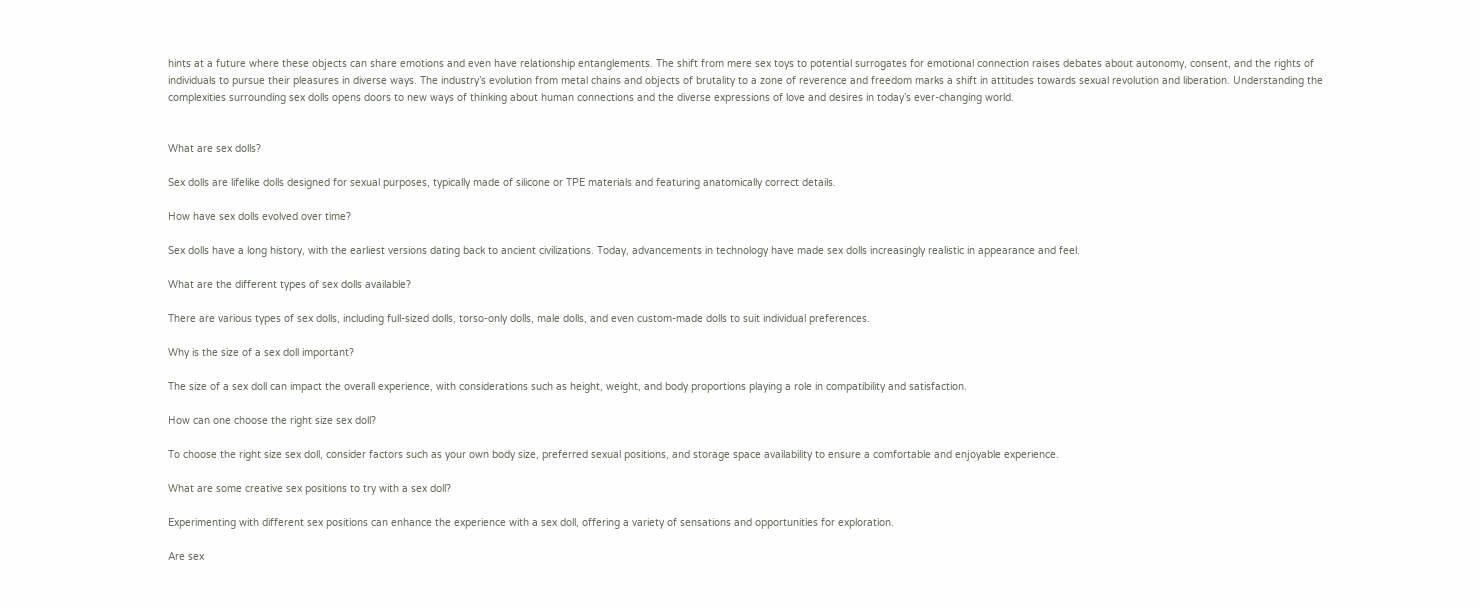hints at a future where these objects can share emotions and even have relationship entanglements. The shift from mere sex toys to potential surrogates for emotional connection raises debates about autonomy, consent, and the rights of individuals to pursue their pleasures in diverse ways. The industry’s evolution from metal chains and objects of brutality to a zone of reverence and freedom marks a shift in attitudes towards sexual revolution and liberation. Understanding the complexities surrounding sex dolls opens doors to new ways of thinking about human connections and the diverse expressions of love and desires in today’s ever-changing world.


What are sex dolls?

Sex dolls are lifelike dolls designed for sexual purposes, typically made of silicone or TPE materials and featuring anatomically correct details.

How have sex dolls evolved over time?

Sex dolls have a long history, with the earliest versions dating back to ancient civilizations. Today, advancements in technology have made sex dolls increasingly realistic in appearance and feel.

What are the different types of sex dolls available?

There are various types of sex dolls, including full-sized dolls, torso-only dolls, male dolls, and even custom-made dolls to suit individual preferences.

Why is the size of a sex doll important?

The size of a sex doll can impact the overall experience, with considerations such as height, weight, and body proportions playing a role in compatibility and satisfaction.

How can one choose the right size sex doll?

To choose the right size sex doll, consider factors such as your own body size, preferred sexual positions, and storage space availability to ensure a comfortable and enjoyable experience.

What are some creative sex positions to try with a sex doll?

Experimenting with different sex positions can enhance the experience with a sex doll, offering a variety of sensations and opportunities for exploration.

Are sex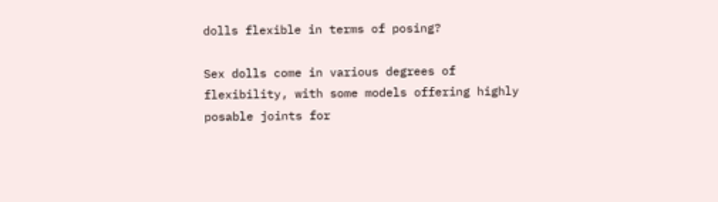dolls flexible in terms of posing?

Sex dolls come in various degrees of flexibility, with some models offering highly posable joints for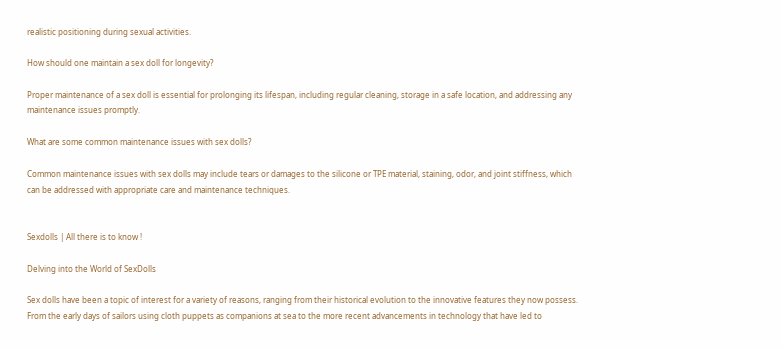realistic positioning during sexual activities.

How should one maintain a sex doll for longevity?

Proper maintenance of a sex doll is essential for prolonging its lifespan, including regular cleaning, storage in a safe location, and addressing any maintenance issues promptly.

What are some common maintenance issues with sex dolls?

Common maintenance issues with sex dolls may include tears or damages to the silicone or TPE material, staining, odor, and joint stiffness, which can be addressed with appropriate care and maintenance techniques.


Sexdolls | All there is to know !

Delving into the World of SexDolls

Sex dolls have been a topic of interest for a variety of reasons, ranging from their historical evolution to the innovative features they now possess. From the early days of sailors using cloth puppets as companions at sea to the more recent advancements in technology that have led to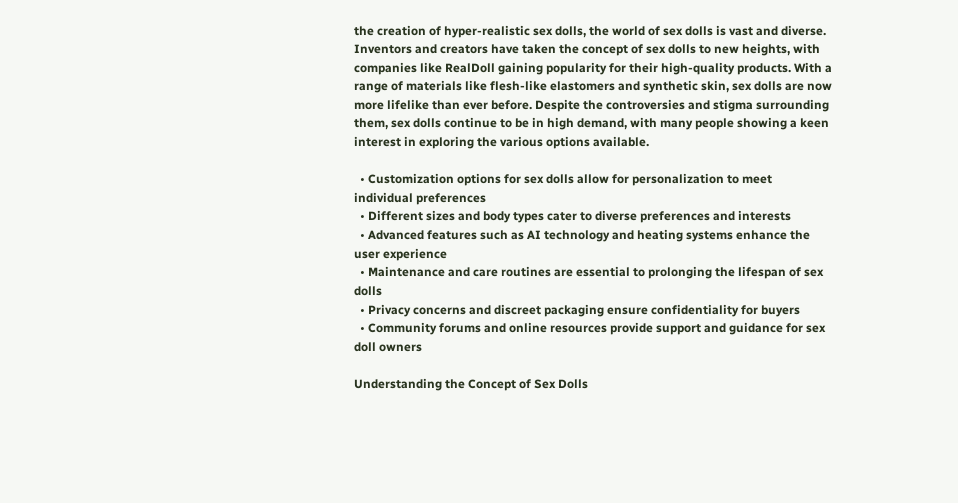the creation of hyper-realistic sex dolls, the world of sex dolls is vast and diverse. Inventors and creators have taken the concept of sex dolls to new heights, with companies like RealDoll gaining popularity for their high-quality products. With a range of materials like flesh-like elastomers and synthetic skin, sex dolls are now more lifelike than ever before. Despite the controversies and stigma surrounding them, sex dolls continue to be in high demand, with many people showing a keen interest in exploring the various options available.

  • Customization options for sex dolls allow for personalization to meet individual preferences
  • Different sizes and body types cater to diverse preferences and interests
  • Advanced features such as AI technology and heating systems enhance the user experience
  • Maintenance and care routines are essential to prolonging the lifespan of sex dolls
  • Privacy concerns and discreet packaging ensure confidentiality for buyers
  • Community forums and online resources provide support and guidance for sex doll owners

Understanding the Concept of Sex Dolls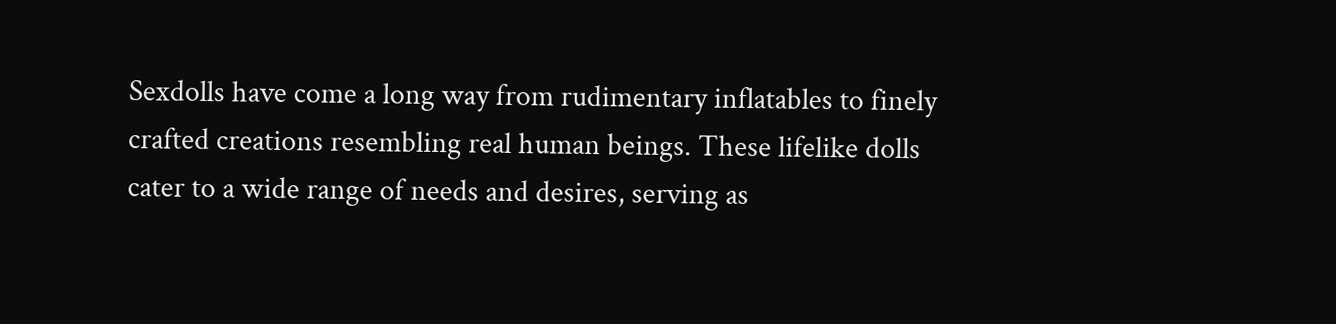Sexdolls have come a long way from rudimentary inflatables to finely crafted creations resembling real human beings. These lifelike dolls cater to a wide range of needs and desires, serving as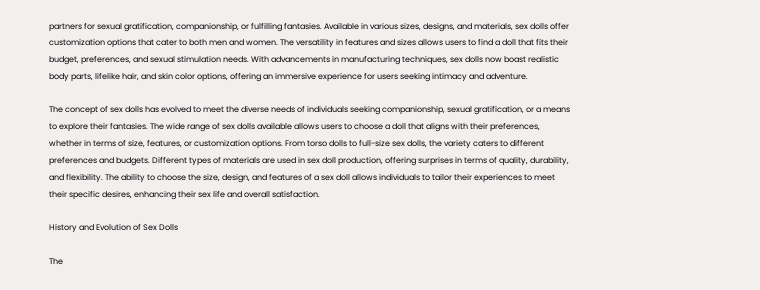partners for sexual gratification, companionship, or fulfilling fantasies. Available in various sizes, designs, and materials, sex dolls offer customization options that cater to both men and women. The versatility in features and sizes allows users to find a doll that fits their budget, preferences, and sexual stimulation needs. With advancements in manufacturing techniques, sex dolls now boast realistic body parts, lifelike hair, and skin color options, offering an immersive experience for users seeking intimacy and adventure.

The concept of sex dolls has evolved to meet the diverse needs of individuals seeking companionship, sexual gratification, or a means to explore their fantasies. The wide range of sex dolls available allows users to choose a doll that aligns with their preferences, whether in terms of size, features, or customization options. From torso dolls to full-size sex dolls, the variety caters to different preferences and budgets. Different types of materials are used in sex doll production, offering surprises in terms of quality, durability, and flexibility. The ability to choose the size, design, and features of a sex doll allows individuals to tailor their experiences to meet their specific desires, enhancing their sex life and overall satisfaction.

History and Evolution of Sex Dolls

The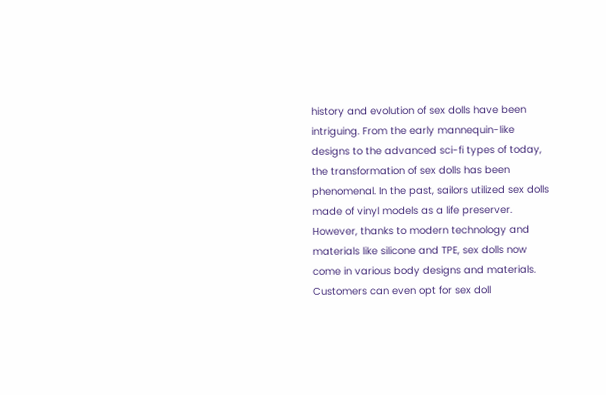history and evolution of sex dolls have been intriguing. From the early mannequin-like designs to the advanced sci-fi types of today, the transformation of sex dolls has been phenomenal. In the past, sailors utilized sex dolls made of vinyl models as a life preserver. However, thanks to modern technology and materials like silicone and TPE, sex dolls now come in various body designs and materials. Customers can even opt for sex doll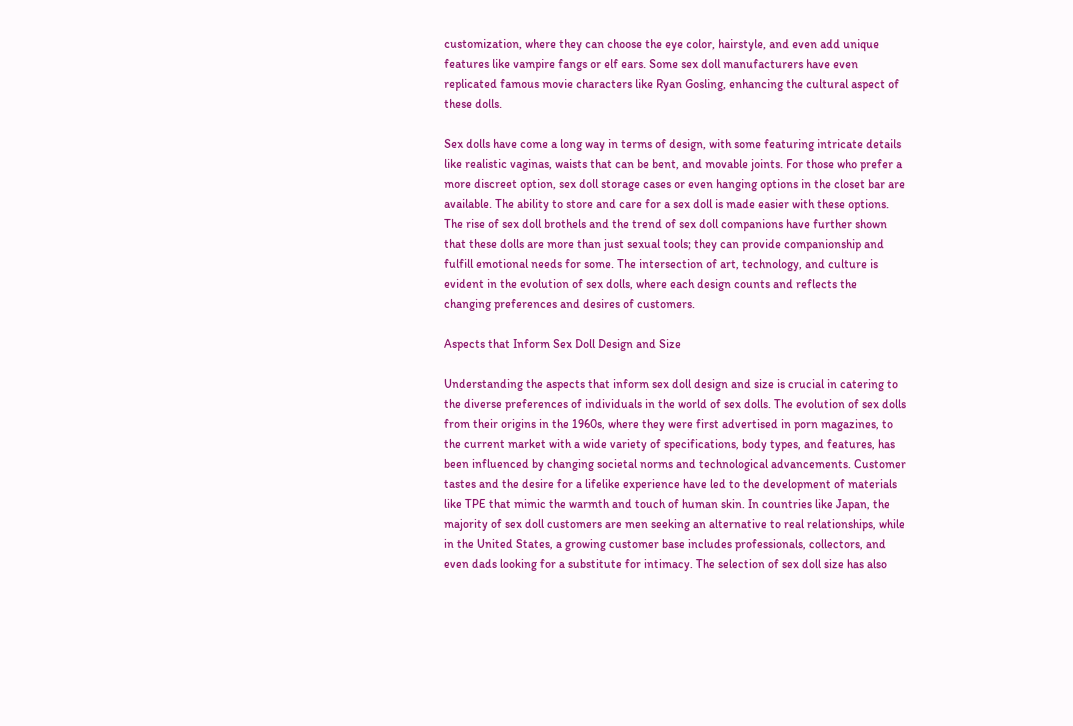customization, where they can choose the eye color, hairstyle, and even add unique features like vampire fangs or elf ears. Some sex doll manufacturers have even replicated famous movie characters like Ryan Gosling, enhancing the cultural aspect of these dolls.

Sex dolls have come a long way in terms of design, with some featuring intricate details like realistic vaginas, waists that can be bent, and movable joints. For those who prefer a more discreet option, sex doll storage cases or even hanging options in the closet bar are available. The ability to store and care for a sex doll is made easier with these options. The rise of sex doll brothels and the trend of sex doll companions have further shown that these dolls are more than just sexual tools; they can provide companionship and fulfill emotional needs for some. The intersection of art, technology, and culture is evident in the evolution of sex dolls, where each design counts and reflects the changing preferences and desires of customers.

Aspects that Inform Sex Doll Design and Size

Understanding the aspects that inform sex doll design and size is crucial in catering to the diverse preferences of individuals in the world of sex dolls. The evolution of sex dolls from their origins in the 1960s, where they were first advertised in porn magazines, to the current market with a wide variety of specifications, body types, and features, has been influenced by changing societal norms and technological advancements. Customer tastes and the desire for a lifelike experience have led to the development of materials like TPE that mimic the warmth and touch of human skin. In countries like Japan, the majority of sex doll customers are men seeking an alternative to real relationships, while in the United States, a growing customer base includes professionals, collectors, and even dads looking for a substitute for intimacy. The selection of sex doll size has also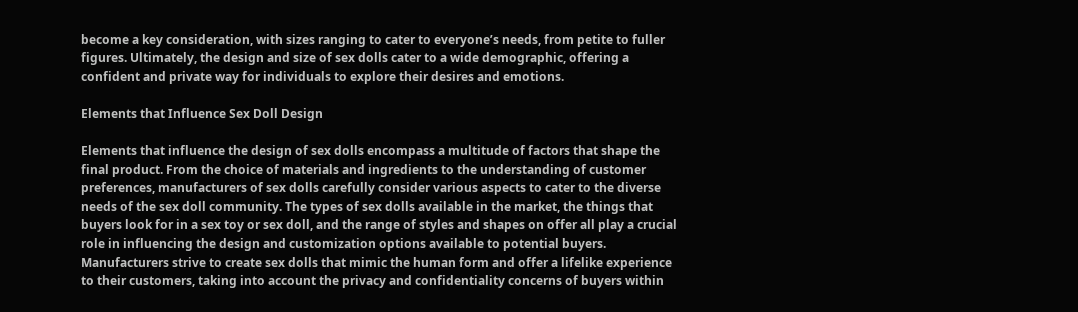become a key consideration, with sizes ranging to cater to everyone’s needs, from petite to fuller figures. Ultimately, the design and size of sex dolls cater to a wide demographic, offering a confident and private way for individuals to explore their desires and emotions.

Elements that Influence Sex Doll Design

Elements that influence the design of sex dolls encompass a multitude of factors that shape the final product. From the choice of materials and ingredients to the understanding of customer preferences, manufacturers of sex dolls carefully consider various aspects to cater to the diverse needs of the sex doll community. The types of sex dolls available in the market, the things that buyers look for in a sex toy or sex doll, and the range of styles and shapes on offer all play a crucial role in influencing the design and customization options available to potential buyers. Manufacturers strive to create sex dolls that mimic the human form and offer a lifelike experience to their customers, taking into account the privacy and confidentiality concerns of buyers within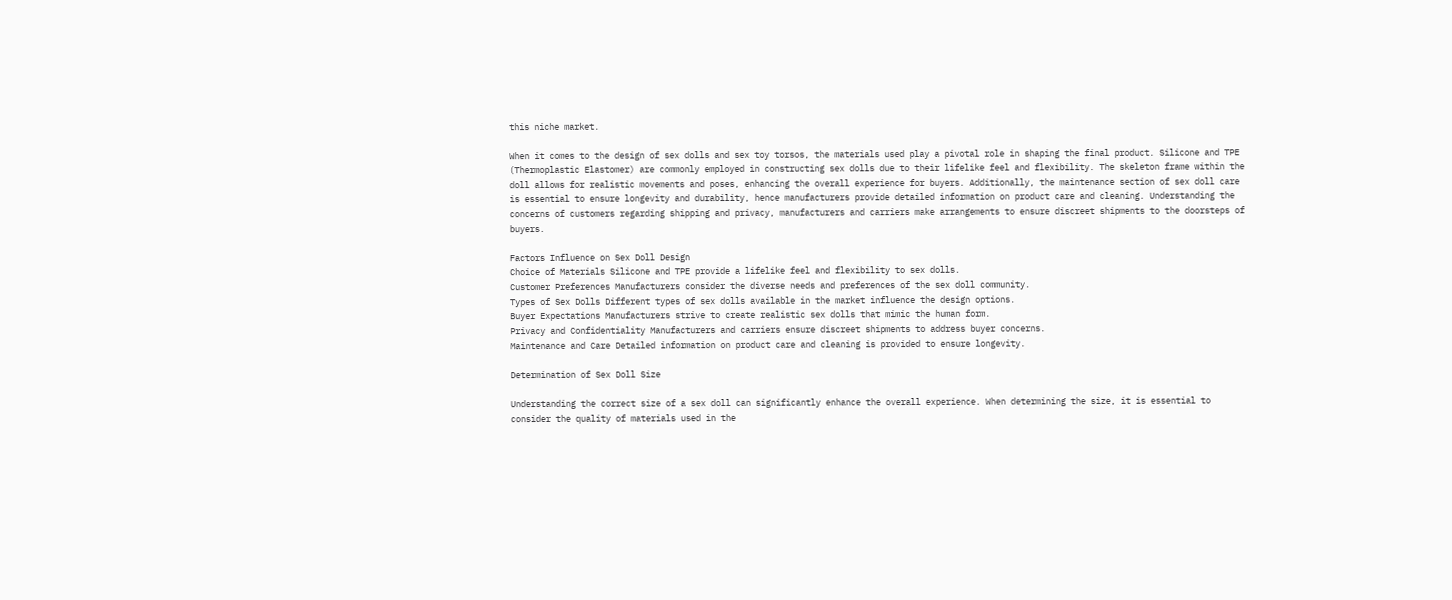this niche market.

When it comes to the design of sex dolls and sex toy torsos, the materials used play a pivotal role in shaping the final product. Silicone and TPE (Thermoplastic Elastomer) are commonly employed in constructing sex dolls due to their lifelike feel and flexibility. The skeleton frame within the doll allows for realistic movements and poses, enhancing the overall experience for buyers. Additionally, the maintenance section of sex doll care is essential to ensure longevity and durability, hence manufacturers provide detailed information on product care and cleaning. Understanding the concerns of customers regarding shipping and privacy, manufacturers and carriers make arrangements to ensure discreet shipments to the doorsteps of buyers.

Factors Influence on Sex Doll Design
Choice of Materials Silicone and TPE provide a lifelike feel and flexibility to sex dolls.
Customer Preferences Manufacturers consider the diverse needs and preferences of the sex doll community.
Types of Sex Dolls Different types of sex dolls available in the market influence the design options.
Buyer Expectations Manufacturers strive to create realistic sex dolls that mimic the human form.
Privacy and Confidentiality Manufacturers and carriers ensure discreet shipments to address buyer concerns.
Maintenance and Care Detailed information on product care and cleaning is provided to ensure longevity.

Determination of Sex Doll Size

Understanding the correct size of a sex doll can significantly enhance the overall experience. When determining the size, it is essential to consider the quality of materials used in the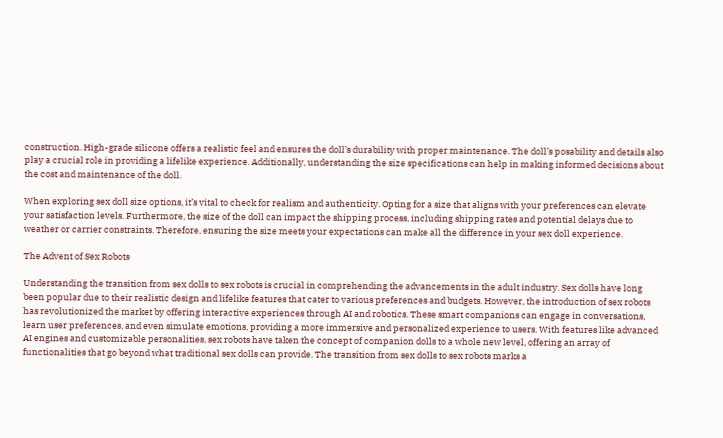construction. High-grade silicone offers a realistic feel and ensures the doll’s durability with proper maintenance. The doll’s posability and details also play a crucial role in providing a lifelike experience. Additionally, understanding the size specifications can help in making informed decisions about the cost and maintenance of the doll.

When exploring sex doll size options, it’s vital to check for realism and authenticity. Opting for a size that aligns with your preferences can elevate your satisfaction levels. Furthermore, the size of the doll can impact the shipping process, including shipping rates and potential delays due to weather or carrier constraints. Therefore, ensuring the size meets your expectations can make all the difference in your sex doll experience.

The Advent of Sex Robots

Understanding the transition from sex dolls to sex robots is crucial in comprehending the advancements in the adult industry. Sex dolls have long been popular due to their realistic design and lifelike features that cater to various preferences and budgets. However, the introduction of sex robots has revolutionized the market by offering interactive experiences through AI and robotics. These smart companions can engage in conversations, learn user preferences, and even simulate emotions, providing a more immersive and personalized experience to users. With features like advanced AI engines and customizable personalities, sex robots have taken the concept of companion dolls to a whole new level, offering an array of functionalities that go beyond what traditional sex dolls can provide. The transition from sex dolls to sex robots marks a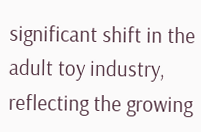significant shift in the adult toy industry, reflecting the growing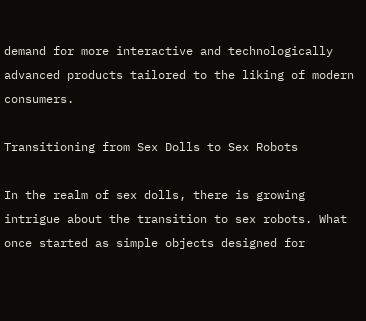demand for more interactive and technologically advanced products tailored to the liking of modern consumers.

Transitioning from Sex Dolls to Sex Robots

In the realm of sex dolls, there is growing intrigue about the transition to sex robots. What once started as simple objects designed for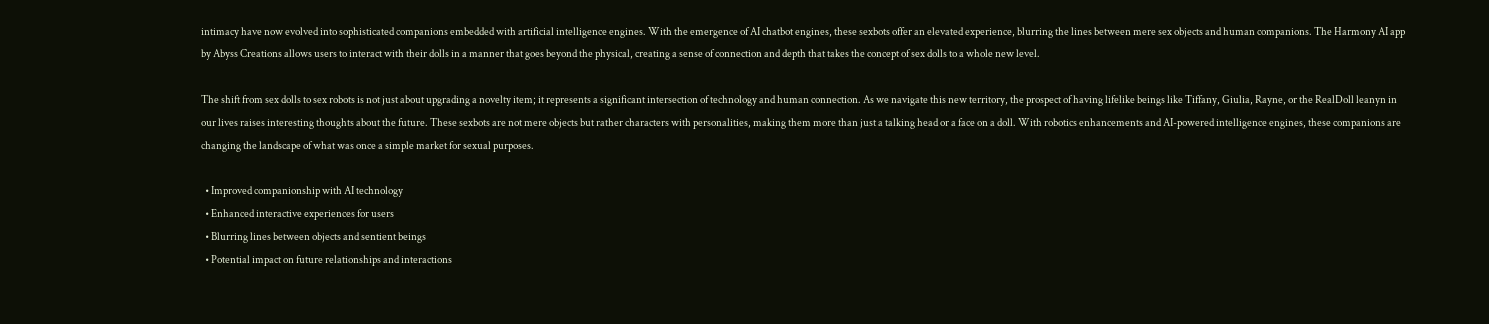intimacy have now evolved into sophisticated companions embedded with artificial intelligence engines. With the emergence of AI chatbot engines, these sexbots offer an elevated experience, blurring the lines between mere sex objects and human companions. The Harmony AI app by Abyss Creations allows users to interact with their dolls in a manner that goes beyond the physical, creating a sense of connection and depth that takes the concept of sex dolls to a whole new level.

The shift from sex dolls to sex robots is not just about upgrading a novelty item; it represents a significant intersection of technology and human connection. As we navigate this new territory, the prospect of having lifelike beings like Tiffany, Giulia, Rayne, or the RealDoll leanyn in our lives raises interesting thoughts about the future. These sexbots are not mere objects but rather characters with personalities, making them more than just a talking head or a face on a doll. With robotics enhancements and AI-powered intelligence engines, these companions are changing the landscape of what was once a simple market for sexual purposes.

  • Improved companionship with AI technology
  • Enhanced interactive experiences for users
  • Blurring lines between objects and sentient beings
  • Potential impact on future relationships and interactions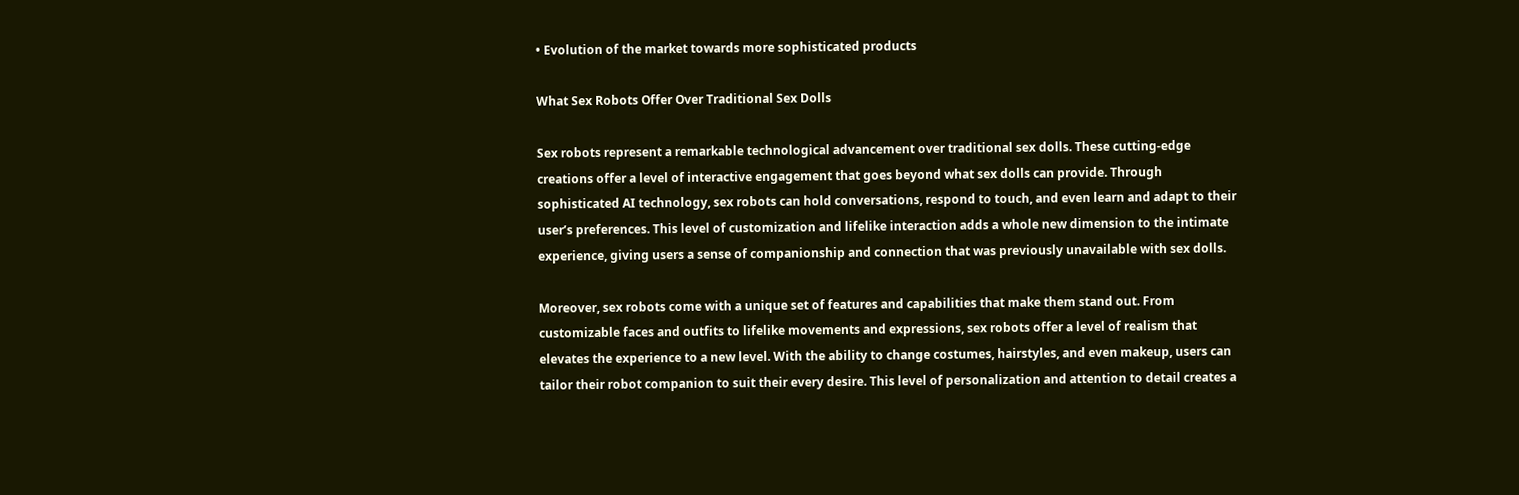• Evolution of the market towards more sophisticated products

What Sex Robots Offer Over Traditional Sex Dolls

Sex robots represent a remarkable technological advancement over traditional sex dolls. These cutting-edge creations offer a level of interactive engagement that goes beyond what sex dolls can provide. Through sophisticated AI technology, sex robots can hold conversations, respond to touch, and even learn and adapt to their user’s preferences. This level of customization and lifelike interaction adds a whole new dimension to the intimate experience, giving users a sense of companionship and connection that was previously unavailable with sex dolls.

Moreover, sex robots come with a unique set of features and capabilities that make them stand out. From customizable faces and outfits to lifelike movements and expressions, sex robots offer a level of realism that elevates the experience to a new level. With the ability to change costumes, hairstyles, and even makeup, users can tailor their robot companion to suit their every desire. This level of personalization and attention to detail creates a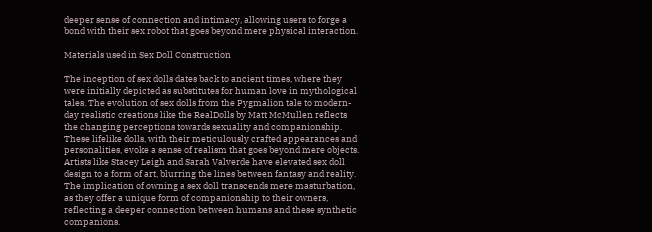deeper sense of connection and intimacy, allowing users to forge a bond with their sex robot that goes beyond mere physical interaction.

Materials used in Sex Doll Construction

The inception of sex dolls dates back to ancient times, where they were initially depicted as substitutes for human love in mythological tales. The evolution of sex dolls from the Pygmalion tale to modern-day realistic creations like the RealDolls by Matt McMullen reflects the changing perceptions towards sexuality and companionship. These lifelike dolls, with their meticulously crafted appearances and personalities, evoke a sense of realism that goes beyond mere objects. Artists like Stacey Leigh and Sarah Valverde have elevated sex doll design to a form of art, blurring the lines between fantasy and reality. The implication of owning a sex doll transcends mere masturbation, as they offer a unique form of companionship to their owners, reflecting a deeper connection between humans and these synthetic companions.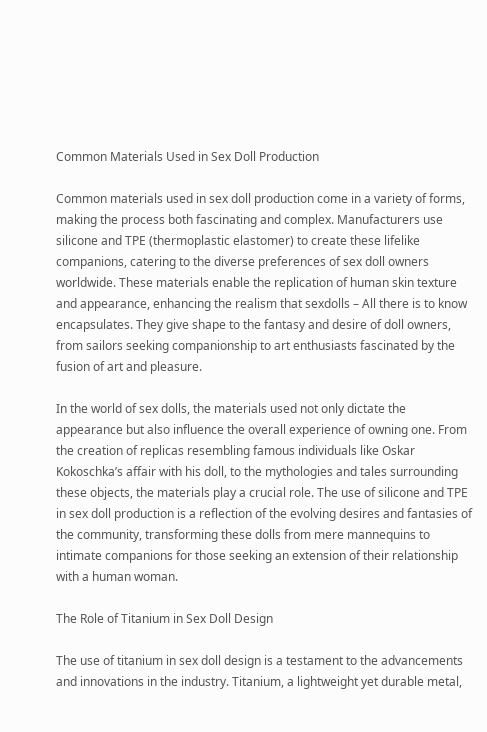Common Materials Used in Sex Doll Production

Common materials used in sex doll production come in a variety of forms, making the process both fascinating and complex. Manufacturers use silicone and TPE (thermoplastic elastomer) to create these lifelike companions, catering to the diverse preferences of sex doll owners worldwide. These materials enable the replication of human skin texture and appearance, enhancing the realism that sexdolls – All there is to know encapsulates. They give shape to the fantasy and desire of doll owners, from sailors seeking companionship to art enthusiasts fascinated by the fusion of art and pleasure.

In the world of sex dolls, the materials used not only dictate the appearance but also influence the overall experience of owning one. From the creation of replicas resembling famous individuals like Oskar Kokoschka’s affair with his doll, to the mythologies and tales surrounding these objects, the materials play a crucial role. The use of silicone and TPE in sex doll production is a reflection of the evolving desires and fantasies of the community, transforming these dolls from mere mannequins to intimate companions for those seeking an extension of their relationship with a human woman.

The Role of Titanium in Sex Doll Design

The use of titanium in sex doll design is a testament to the advancements and innovations in the industry. Titanium, a lightweight yet durable metal,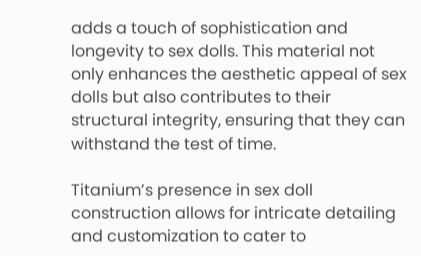adds a touch of sophistication and longevity to sex dolls. This material not only enhances the aesthetic appeal of sex dolls but also contributes to their structural integrity, ensuring that they can withstand the test of time.

Titanium’s presence in sex doll construction allows for intricate detailing and customization to cater to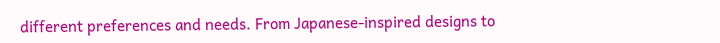different preferences and needs. From Japanese-inspired designs to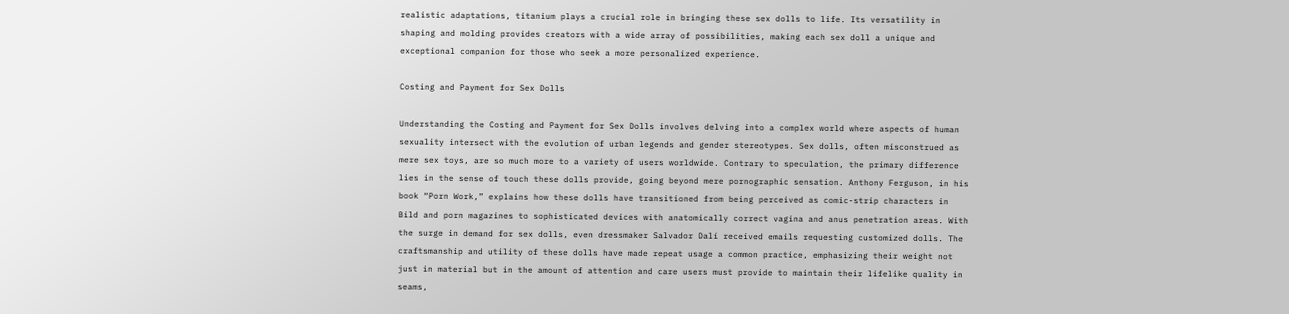realistic adaptations, titanium plays a crucial role in bringing these sex dolls to life. Its versatility in shaping and molding provides creators with a wide array of possibilities, making each sex doll a unique and exceptional companion for those who seek a more personalized experience.

Costing and Payment for Sex Dolls

Understanding the Costing and Payment for Sex Dolls involves delving into a complex world where aspects of human sexuality intersect with the evolution of urban legends and gender stereotypes. Sex dolls, often misconstrued as mere sex toys, are so much more to a variety of users worldwide. Contrary to speculation, the primary difference lies in the sense of touch these dolls provide, going beyond mere pornographic sensation. Anthony Ferguson, in his book “Porn Work,” explains how these dolls have transitioned from being perceived as comic-strip characters in Bild and porn magazines to sophisticated devices with anatomically correct vagina and anus penetration areas. With the surge in demand for sex dolls, even dressmaker Salvador Dalí received emails requesting customized dolls. The craftsmanship and utility of these dolls have made repeat usage a common practice, emphasizing their weight not just in material but in the amount of attention and care users must provide to maintain their lifelike quality in seams,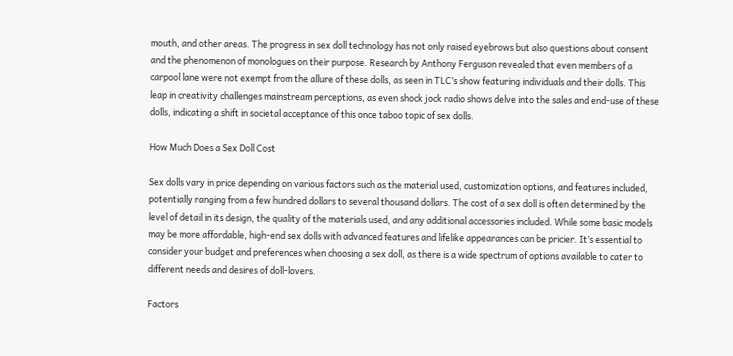mouth, and other areas. The progress in sex doll technology has not only raised eyebrows but also questions about consent and the phenomenon of monologues on their purpose. Research by Anthony Ferguson revealed that even members of a carpool lane were not exempt from the allure of these dolls, as seen in TLC’s show featuring individuals and their dolls. This leap in creativity challenges mainstream perceptions, as even shock jock radio shows delve into the sales and end-use of these dolls, indicating a shift in societal acceptance of this once taboo topic of sex dolls.

How Much Does a Sex Doll Cost

Sex dolls vary in price depending on various factors such as the material used, customization options, and features included, potentially ranging from a few hundred dollars to several thousand dollars. The cost of a sex doll is often determined by the level of detail in its design, the quality of the materials used, and any additional accessories included. While some basic models may be more affordable, high-end sex dolls with advanced features and lifelike appearances can be pricier. It’s essential to consider your budget and preferences when choosing a sex doll, as there is a wide spectrum of options available to cater to different needs and desires of doll-lovers.

Factors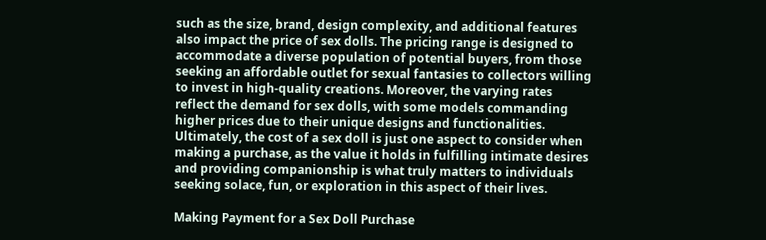such as the size, brand, design complexity, and additional features also impact the price of sex dolls. The pricing range is designed to accommodate a diverse population of potential buyers, from those seeking an affordable outlet for sexual fantasies to collectors willing to invest in high-quality creations. Moreover, the varying rates reflect the demand for sex dolls, with some models commanding higher prices due to their unique designs and functionalities. Ultimately, the cost of a sex doll is just one aspect to consider when making a purchase, as the value it holds in fulfilling intimate desires and providing companionship is what truly matters to individuals seeking solace, fun, or exploration in this aspect of their lives.

Making Payment for a Sex Doll Purchase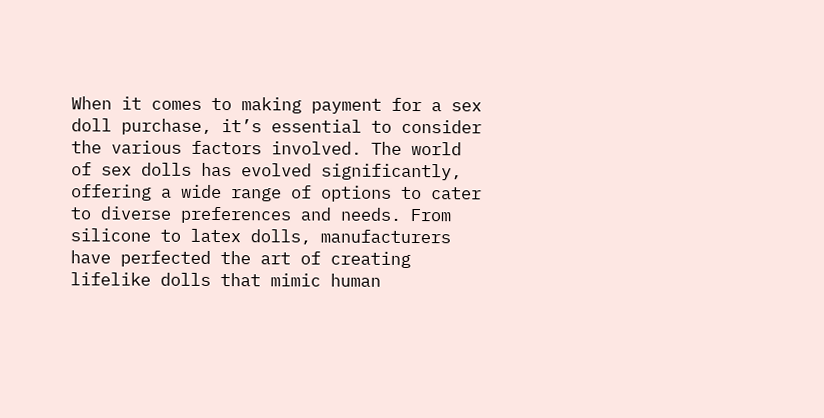When it comes to making payment for a sex doll purchase, it’s essential to consider the various factors involved. The world of sex dolls has evolved significantly, offering a wide range of options to cater to diverse preferences and needs. From silicone to latex dolls, manufacturers have perfected the art of creating lifelike dolls that mimic human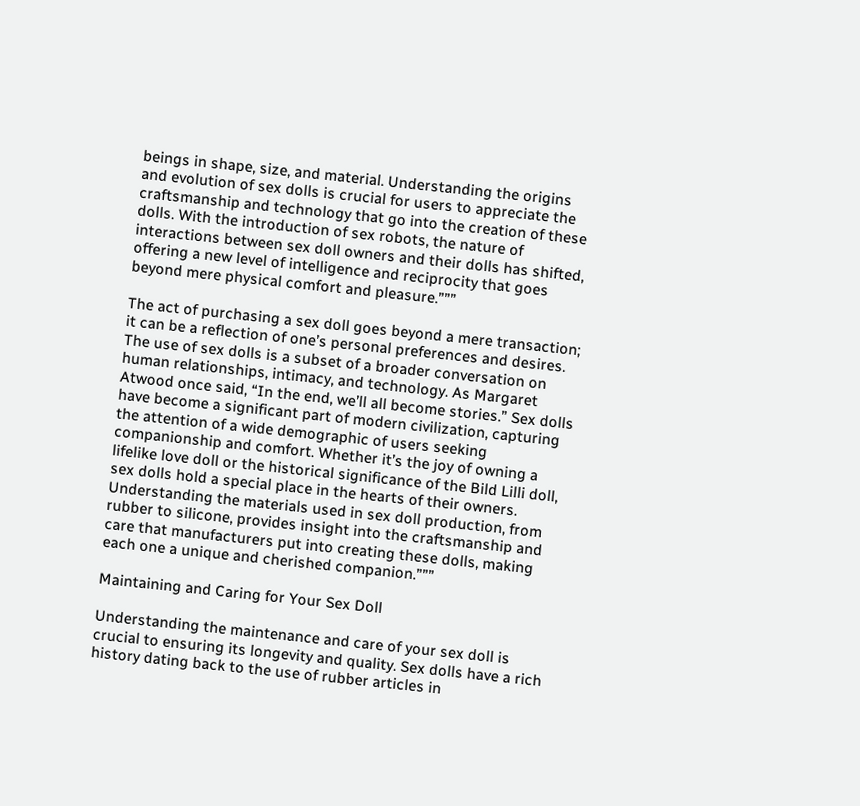beings in shape, size, and material. Understanding the origins and evolution of sex dolls is crucial for users to appreciate the craftsmanship and technology that go into the creation of these dolls. With the introduction of sex robots, the nature of interactions between sex doll owners and their dolls has shifted, offering a new level of intelligence and reciprocity that goes beyond mere physical comfort and pleasure.”””

The act of purchasing a sex doll goes beyond a mere transaction; it can be a reflection of one’s personal preferences and desires. The use of sex dolls is a subset of a broader conversation on human relationships, intimacy, and technology. As Margaret Atwood once said, “In the end, we’ll all become stories.” Sex dolls have become a significant part of modern civilization, capturing the attention of a wide demographic of users seeking companionship and comfort. Whether it’s the joy of owning a lifelike love doll or the historical significance of the Bild Lilli doll, sex dolls hold a special place in the hearts of their owners. Understanding the materials used in sex doll production, from rubber to silicone, provides insight into the craftsmanship and care that manufacturers put into creating these dolls, making each one a unique and cherished companion.”””

Maintaining and Caring for Your Sex Doll

Understanding the maintenance and care of your sex doll is crucial to ensuring its longevity and quality. Sex dolls have a rich history dating back to the use of rubber articles in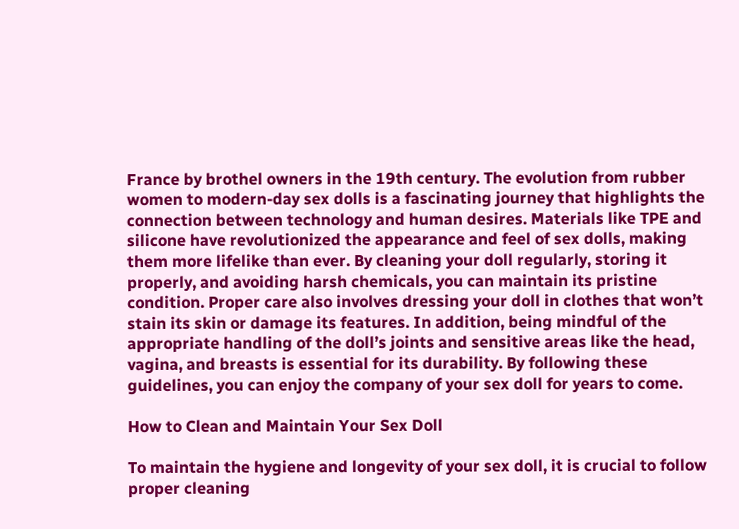France by brothel owners in the 19th century. The evolution from rubber women to modern-day sex dolls is a fascinating journey that highlights the connection between technology and human desires. Materials like TPE and silicone have revolutionized the appearance and feel of sex dolls, making them more lifelike than ever. By cleaning your doll regularly, storing it properly, and avoiding harsh chemicals, you can maintain its pristine condition. Proper care also involves dressing your doll in clothes that won’t stain its skin or damage its features. In addition, being mindful of the appropriate handling of the doll’s joints and sensitive areas like the head, vagina, and breasts is essential for its durability. By following these guidelines, you can enjoy the company of your sex doll for years to come.

How to Clean and Maintain Your Sex Doll

To maintain the hygiene and longevity of your sex doll, it is crucial to follow proper cleaning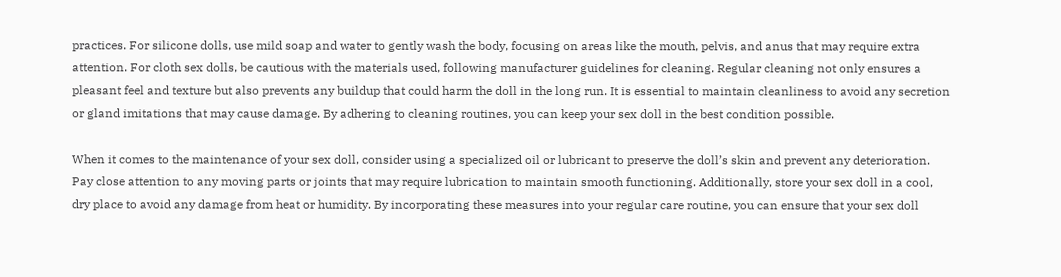practices. For silicone dolls, use mild soap and water to gently wash the body, focusing on areas like the mouth, pelvis, and anus that may require extra attention. For cloth sex dolls, be cautious with the materials used, following manufacturer guidelines for cleaning. Regular cleaning not only ensures a pleasant feel and texture but also prevents any buildup that could harm the doll in the long run. It is essential to maintain cleanliness to avoid any secretion or gland imitations that may cause damage. By adhering to cleaning routines, you can keep your sex doll in the best condition possible.

When it comes to the maintenance of your sex doll, consider using a specialized oil or lubricant to preserve the doll’s skin and prevent any deterioration. Pay close attention to any moving parts or joints that may require lubrication to maintain smooth functioning. Additionally, store your sex doll in a cool, dry place to avoid any damage from heat or humidity. By incorporating these measures into your regular care routine, you can ensure that your sex doll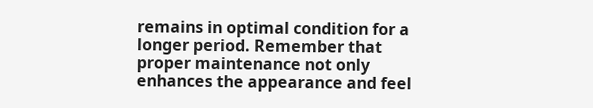remains in optimal condition for a longer period. Remember that proper maintenance not only enhances the appearance and feel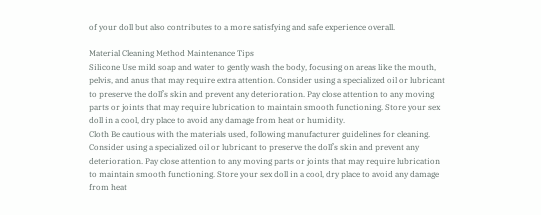of your doll but also contributes to a more satisfying and safe experience overall.

Material Cleaning Method Maintenance Tips
Silicone Use mild soap and water to gently wash the body, focusing on areas like the mouth, pelvis, and anus that may require extra attention. Consider using a specialized oil or lubricant to preserve the doll’s skin and prevent any deterioration. Pay close attention to any moving parts or joints that may require lubrication to maintain smooth functioning. Store your sex doll in a cool, dry place to avoid any damage from heat or humidity.
Cloth Be cautious with the materials used, following manufacturer guidelines for cleaning. Consider using a specialized oil or lubricant to preserve the doll’s skin and prevent any deterioration. Pay close attention to any moving parts or joints that may require lubrication to maintain smooth functioning. Store your sex doll in a cool, dry place to avoid any damage from heat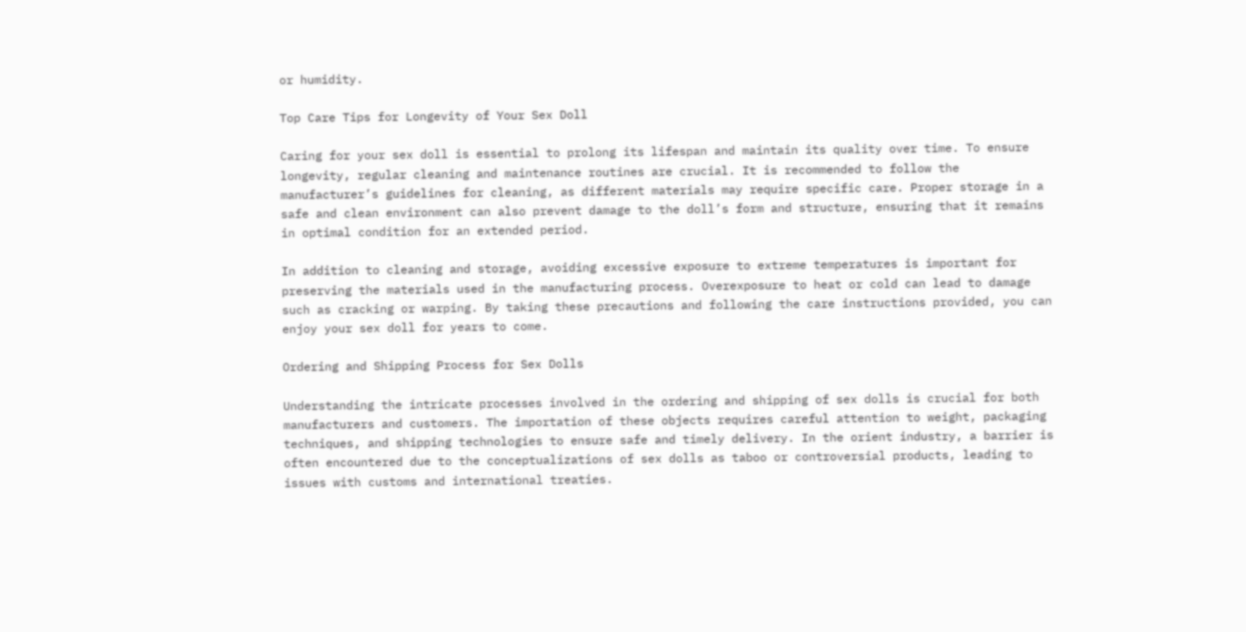or humidity.

Top Care Tips for Longevity of Your Sex Doll

Caring for your sex doll is essential to prolong its lifespan and maintain its quality over time. To ensure longevity, regular cleaning and maintenance routines are crucial. It is recommended to follow the manufacturer’s guidelines for cleaning, as different materials may require specific care. Proper storage in a safe and clean environment can also prevent damage to the doll’s form and structure, ensuring that it remains in optimal condition for an extended period.

In addition to cleaning and storage, avoiding excessive exposure to extreme temperatures is important for preserving the materials used in the manufacturing process. Overexposure to heat or cold can lead to damage such as cracking or warping. By taking these precautions and following the care instructions provided, you can enjoy your sex doll for years to come.

Ordering and Shipping Process for Sex Dolls

Understanding the intricate processes involved in the ordering and shipping of sex dolls is crucial for both manufacturers and customers. The importation of these objects requires careful attention to weight, packaging techniques, and shipping technologies to ensure safe and timely delivery. In the orient industry, a barrier is often encountered due to the conceptualizations of sex dolls as taboo or controversial products, leading to issues with customs and international treaties.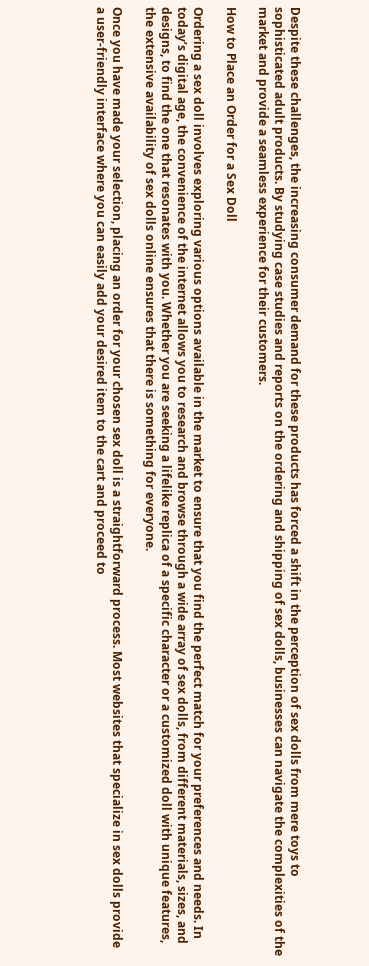Despite these challenges, the increasing consumer demand for these products has forced a shift in the perception of sex dolls from mere toys to sophisticated adult products. By studying case studies and reports on the ordering and shipping of sex dolls, businesses can navigate the complexities of the market and provide a seamless experience for their customers.

How to Place an Order for a Sex Doll

Ordering a sex doll involves exploring various options available in the market to ensure that you find the perfect match for your preferences and needs. In today’s digital age, the convenience of the internet allows you to research and browse through a wide array of sex dolls, from different materials, sizes, and designs, to find the one that resonates with you. Whether you are seeking a lifelike replica of a specific character or a customized doll with unique features, the extensive availability of sex dolls online ensures that there is something for everyone.

Once you have made your selection, placing an order for your chosen sex doll is a straightforward process. Most websites that specialize in sex dolls provide a user-friendly interface where you can easily add your desired item to the cart and proceed to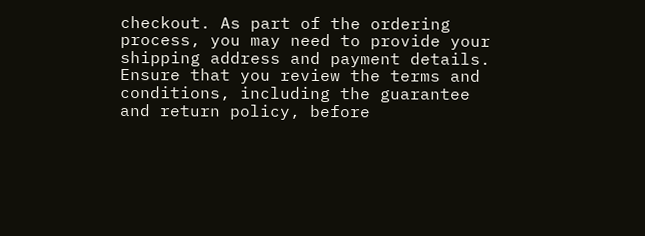checkout. As part of the ordering process, you may need to provide your shipping address and payment details. Ensure that you review the terms and conditions, including the guarantee and return policy, before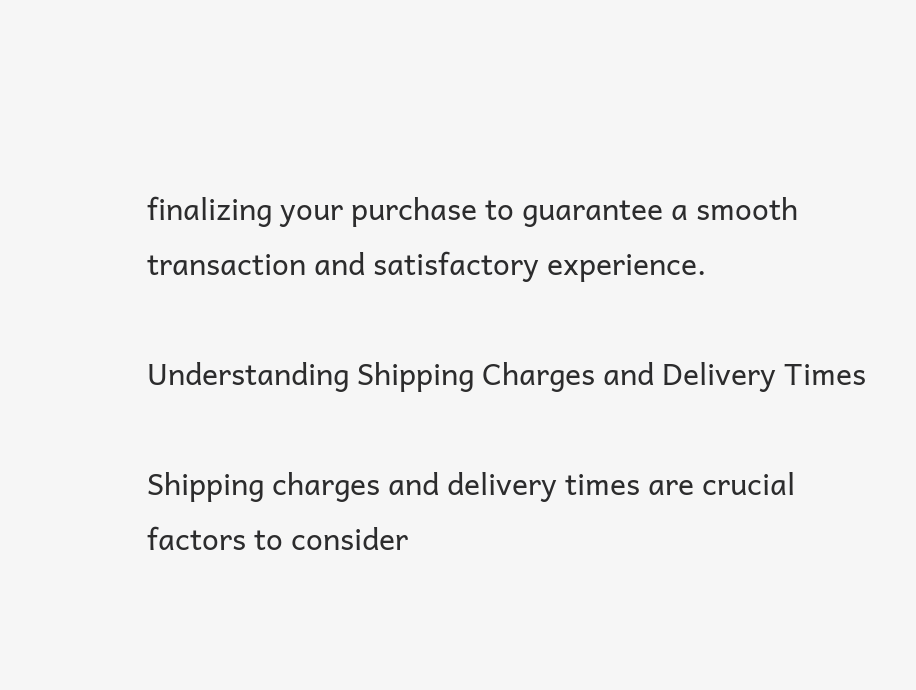finalizing your purchase to guarantee a smooth transaction and satisfactory experience.

Understanding Shipping Charges and Delivery Times

Shipping charges and delivery times are crucial factors to consider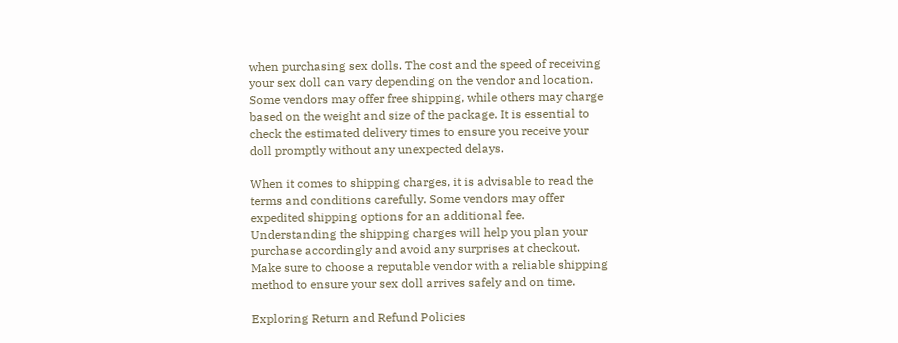when purchasing sex dolls. The cost and the speed of receiving your sex doll can vary depending on the vendor and location. Some vendors may offer free shipping, while others may charge based on the weight and size of the package. It is essential to check the estimated delivery times to ensure you receive your doll promptly without any unexpected delays.

When it comes to shipping charges, it is advisable to read the terms and conditions carefully. Some vendors may offer expedited shipping options for an additional fee. Understanding the shipping charges will help you plan your purchase accordingly and avoid any surprises at checkout. Make sure to choose a reputable vendor with a reliable shipping method to ensure your sex doll arrives safely and on time.

Exploring Return and Refund Policies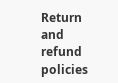Return and refund policies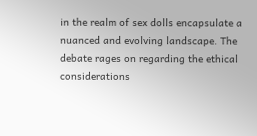in the realm of sex dolls encapsulate a nuanced and evolving landscape. The debate rages on regarding the ethical considerations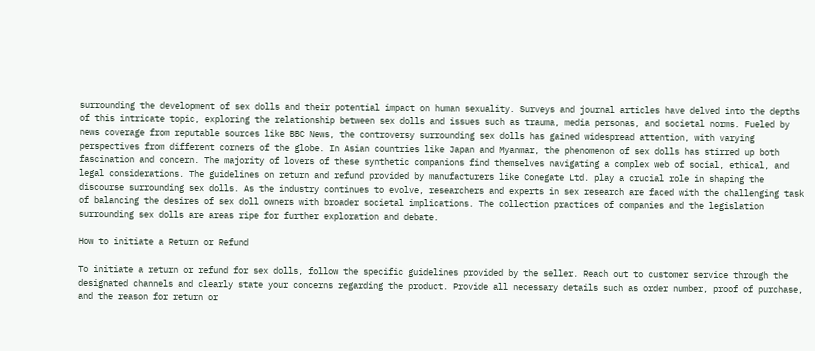surrounding the development of sex dolls and their potential impact on human sexuality. Surveys and journal articles have delved into the depths of this intricate topic, exploring the relationship between sex dolls and issues such as trauma, media personas, and societal norms. Fueled by news coverage from reputable sources like BBC News, the controversy surrounding sex dolls has gained widespread attention, with varying perspectives from different corners of the globe. In Asian countries like Japan and Myanmar, the phenomenon of sex dolls has stirred up both fascination and concern. The majority of lovers of these synthetic companions find themselves navigating a complex web of social, ethical, and legal considerations. The guidelines on return and refund provided by manufacturers like Conegate Ltd. play a crucial role in shaping the discourse surrounding sex dolls. As the industry continues to evolve, researchers and experts in sex research are faced with the challenging task of balancing the desires of sex doll owners with broader societal implications. The collection practices of companies and the legislation surrounding sex dolls are areas ripe for further exploration and debate.

How to initiate a Return or Refund

To initiate a return or refund for sex dolls, follow the specific guidelines provided by the seller. Reach out to customer service through the designated channels and clearly state your concerns regarding the product. Provide all necessary details such as order number, proof of purchase, and the reason for return or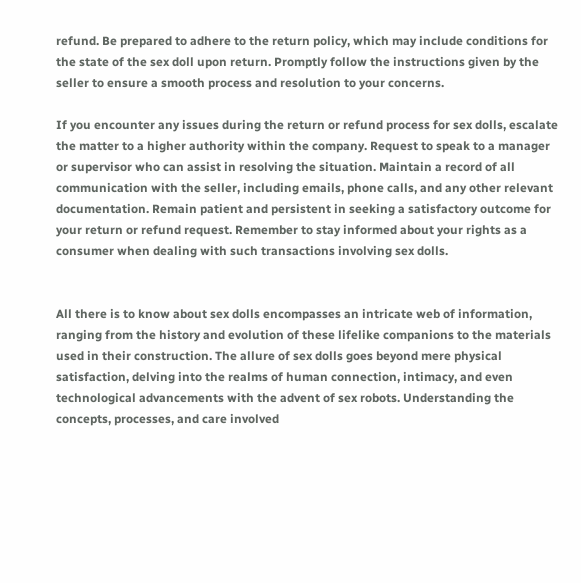refund. Be prepared to adhere to the return policy, which may include conditions for the state of the sex doll upon return. Promptly follow the instructions given by the seller to ensure a smooth process and resolution to your concerns.

If you encounter any issues during the return or refund process for sex dolls, escalate the matter to a higher authority within the company. Request to speak to a manager or supervisor who can assist in resolving the situation. Maintain a record of all communication with the seller, including emails, phone calls, and any other relevant documentation. Remain patient and persistent in seeking a satisfactory outcome for your return or refund request. Remember to stay informed about your rights as a consumer when dealing with such transactions involving sex dolls.


All there is to know about sex dolls encompasses an intricate web of information, ranging from the history and evolution of these lifelike companions to the materials used in their construction. The allure of sex dolls goes beyond mere physical satisfaction, delving into the realms of human connection, intimacy, and even technological advancements with the advent of sex robots. Understanding the concepts, processes, and care involved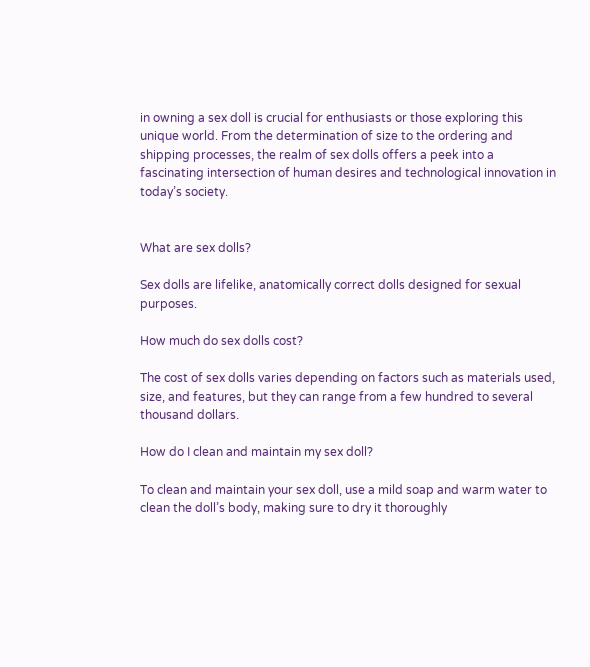in owning a sex doll is crucial for enthusiasts or those exploring this unique world. From the determination of size to the ordering and shipping processes, the realm of sex dolls offers a peek into a fascinating intersection of human desires and technological innovation in today’s society.


What are sex dolls?

Sex dolls are lifelike, anatomically correct dolls designed for sexual purposes.

How much do sex dolls cost?

The cost of sex dolls varies depending on factors such as materials used, size, and features, but they can range from a few hundred to several thousand dollars.

How do I clean and maintain my sex doll?

To clean and maintain your sex doll, use a mild soap and warm water to clean the doll’s body, making sure to dry it thoroughly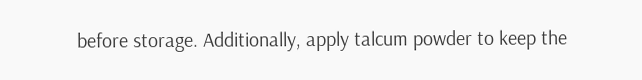before storage. Additionally, apply talcum powder to keep the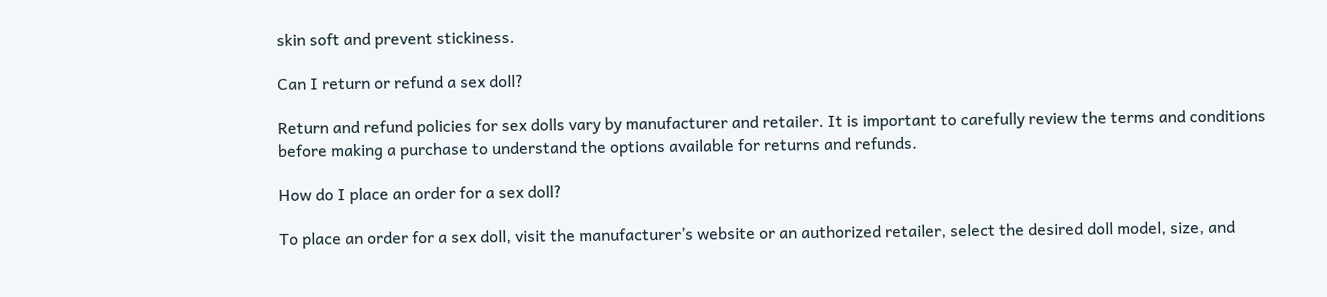skin soft and prevent stickiness.

Can I return or refund a sex doll?

Return and refund policies for sex dolls vary by manufacturer and retailer. It is important to carefully review the terms and conditions before making a purchase to understand the options available for returns and refunds.

How do I place an order for a sex doll?

To place an order for a sex doll, visit the manufacturer’s website or an authorized retailer, select the desired doll model, size, and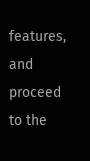features, and proceed to the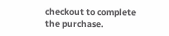checkout to complete the purchase.